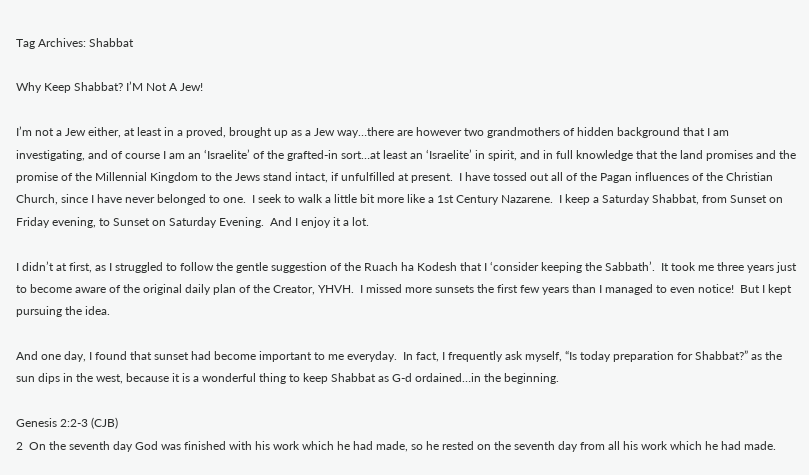Tag Archives: Shabbat

Why Keep Shabbat? I’M Not A Jew!

I’m not a Jew either, at least in a proved, brought up as a Jew way…there are however two grandmothers of hidden background that I am investigating, and of course I am an ‘Israelite’ of the grafted-in sort…at least an ‘Israelite’ in spirit, and in full knowledge that the land promises and the promise of the Millennial Kingdom to the Jews stand intact, if unfulfilled at present.  I have tossed out all of the Pagan influences of the Christian Church, since I have never belonged to one.  I seek to walk a little bit more like a 1st Century Nazarene.  I keep a Saturday Shabbat, from Sunset on Friday evening, to Sunset on Saturday Evening.  And I enjoy it a lot.

I didn’t at first, as I struggled to follow the gentle suggestion of the Ruach ha Kodesh that I ‘consider keeping the Sabbath’.  It took me three years just to become aware of the original daily plan of the Creator, YHVH.  I missed more sunsets the first few years than I managed to even notice!  But I kept pursuing the idea.

And one day, I found that sunset had become important to me everyday.  In fact, I frequently ask myself, “Is today preparation for Shabbat?” as the sun dips in the west, because it is a wonderful thing to keep Shabbat as G-d ordained…in the beginning.

Genesis 2:2-3 (CJB)
2  On the seventh day God was finished with his work which he had made, so he rested on the seventh day from all his work which he had made.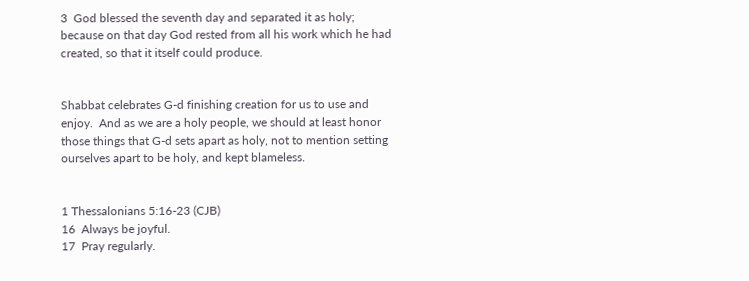3  God blessed the seventh day and separated it as holy; because on that day God rested from all his work which he had created, so that it itself could produce.


Shabbat celebrates G-d finishing creation for us to use and enjoy.  And as we are a holy people, we should at least honor those things that G-d sets apart as holy, not to mention setting ourselves apart to be holy, and kept blameless.


1 Thessalonians 5:16-23 (CJB)
16  Always be joyful.
17  Pray regularly.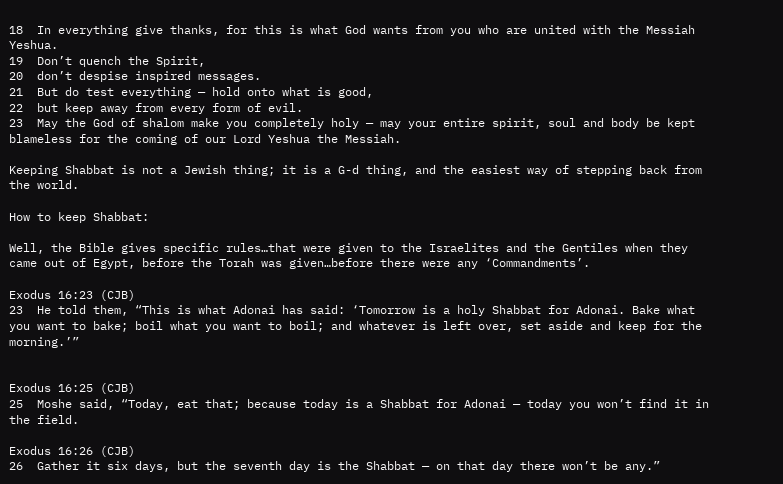18  In everything give thanks, for this is what God wants from you who are united with the Messiah Yeshua.
19  Don’t quench the Spirit,
20  don’t despise inspired messages.
21  But do test everything — hold onto what is good,
22  but keep away from every form of evil.
23  May the God of shalom make you completely holy — may your entire spirit, soul and body be kept blameless for the coming of our Lord Yeshua the Messiah.

Keeping Shabbat is not a Jewish thing; it is a G-d thing, and the easiest way of stepping back from the world.

How to keep Shabbat:

Well, the Bible gives specific rules…that were given to the Israelites and the Gentiles when they came out of Egypt, before the Torah was given…before there were any ‘Commandments’.

Exodus 16:23 (CJB)
23  He told them, “This is what Adonai has said: ‘Tomorrow is a holy Shabbat for Adonai. Bake what you want to bake; boil what you want to boil; and whatever is left over, set aside and keep for the morning.’”


Exodus 16:25 (CJB)
25  Moshe said, “Today, eat that; because today is a Shabbat for Adonai — today you won’t find it in the field.

Exodus 16:26 (CJB)
26  Gather it six days, but the seventh day is the Shabbat — on that day there won’t be any.”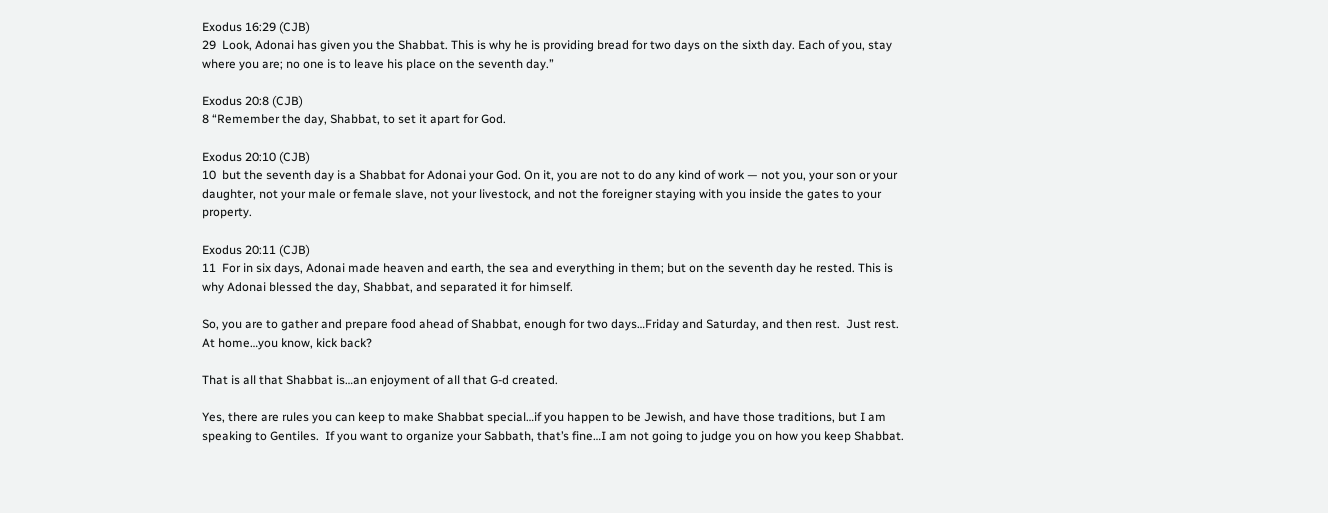Exodus 16:29 (CJB)
29  Look, Adonai has given you the Shabbat. This is why he is providing bread for two days on the sixth day. Each of you, stay where you are; no one is to leave his place on the seventh day.”

Exodus 20:8 (CJB)
8 “Remember the day, Shabbat, to set it apart for God.

Exodus 20:10 (CJB)
10  but the seventh day is a Shabbat for Adonai your God. On it, you are not to do any kind of work — not you, your son or your daughter, not your male or female slave, not your livestock, and not the foreigner staying with you inside the gates to your property.

Exodus 20:11 (CJB)
11  For in six days, Adonai made heaven and earth, the sea and everything in them; but on the seventh day he rested. This is why Adonai blessed the day, Shabbat, and separated it for himself.

So, you are to gather and prepare food ahead of Shabbat, enough for two days…Friday and Saturday, and then rest.  Just rest.  At home…you know, kick back?

That is all that Shabbat is…an enjoyment of all that G-d created.

Yes, there are rules you can keep to make Shabbat special…if you happen to be Jewish, and have those traditions, but I am speaking to Gentiles.  If you want to organize your Sabbath, that’s fine…I am not going to judge you on how you keep Shabbat.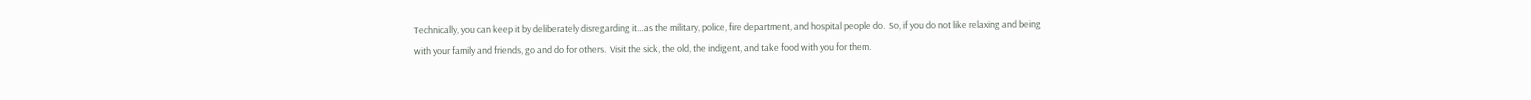Technically, you can keep it by deliberately disregarding it…as the military, police, fire department, and hospital people do.  So, if you do not like relaxing and being with your family and friends, go and do for others.  Visit the sick, the old, the indigent, and take food with you for them.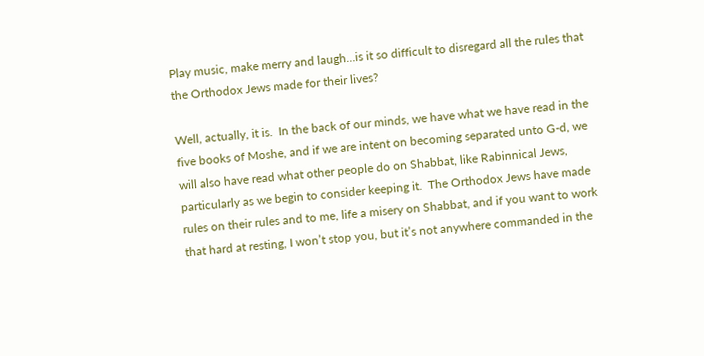Play music, make merry and laugh…is it so difficult to disregard all the rules that the Orthodox Jews made for their lives?

Well, actually, it is.  In the back of our minds, we have what we have read in the five books of Moshe, and if we are intent on becoming separated unto G-d, we will also have read what other people do on Shabbat, like Rabinnical Jews, particularly as we begin to consider keeping it.  The Orthodox Jews have made rules on their rules and to me, life a misery on Shabbat, and if you want to work that hard at resting, I won’t stop you, but it’s not anywhere commanded in the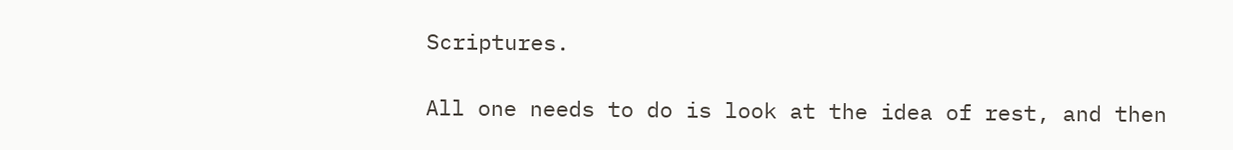Scriptures.

All one needs to do is look at the idea of rest, and then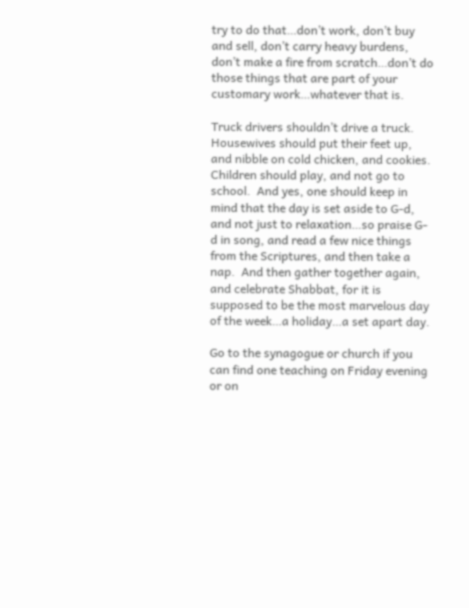try to do that…don’t work, don’t buy and sell, don’t carry heavy burdens, don’t make a fire from scratch…don’t do those things that are part of your customary work…whatever that is.

Truck drivers shouldn’t drive a truck.  Housewives should put their feet up, and nibble on cold chicken, and cookies.  Children should play, and not go to school.  And yes, one should keep in mind that the day is set aside to G-d, and not just to relaxation…so praise G-d in song, and read a few nice things from the Scriptures, and then take a nap.  And then gather together again, and celebrate Shabbat, for it is supposed to be the most marvelous day of the week…a holiday…a set apart day.

Go to the synagogue or church if you can find one teaching on Friday evening or on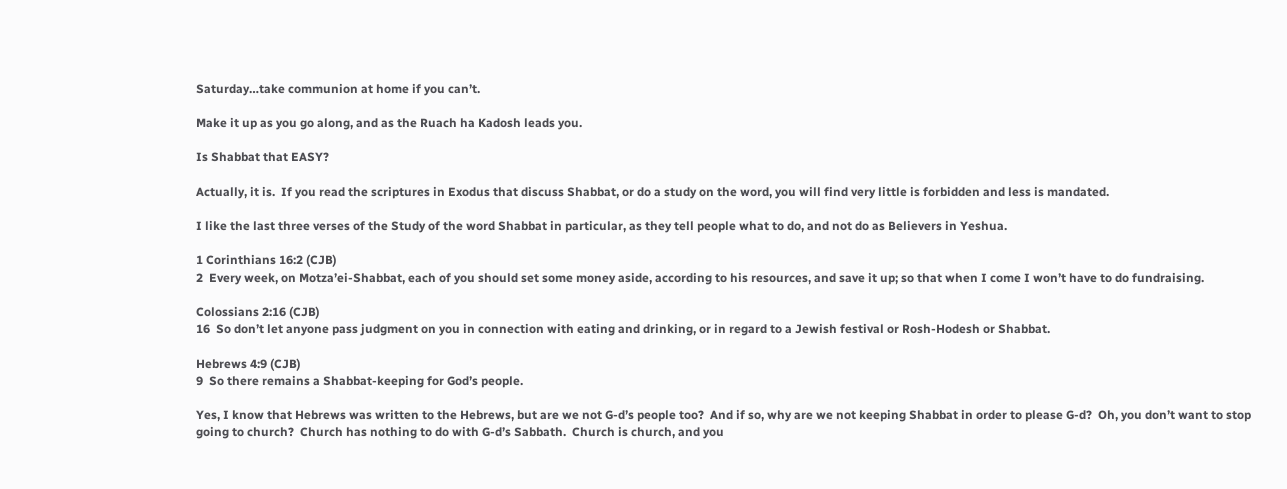Saturday…take communion at home if you can’t.

Make it up as you go along, and as the Ruach ha Kadosh leads you.

Is Shabbat that EASY?

Actually, it is.  If you read the scriptures in Exodus that discuss Shabbat, or do a study on the word, you will find very little is forbidden and less is mandated.

I like the last three verses of the Study of the word Shabbat in particular, as they tell people what to do, and not do as Believers in Yeshua.

1 Corinthians 16:2 (CJB)
2  Every week, on Motza’ei-Shabbat, each of you should set some money aside, according to his resources, and save it up; so that when I come I won’t have to do fundraising.

Colossians 2:16 (CJB)
16  So don’t let anyone pass judgment on you in connection with eating and drinking, or in regard to a Jewish festival or Rosh-Hodesh or Shabbat.

Hebrews 4:9 (CJB)
9  So there remains a Shabbat-keeping for God’s people.

Yes, I know that Hebrews was written to the Hebrews, but are we not G-d’s people too?  And if so, why are we not keeping Shabbat in order to please G-d?  Oh, you don’t want to stop going to church?  Church has nothing to do with G-d’s Sabbath.  Church is church, and you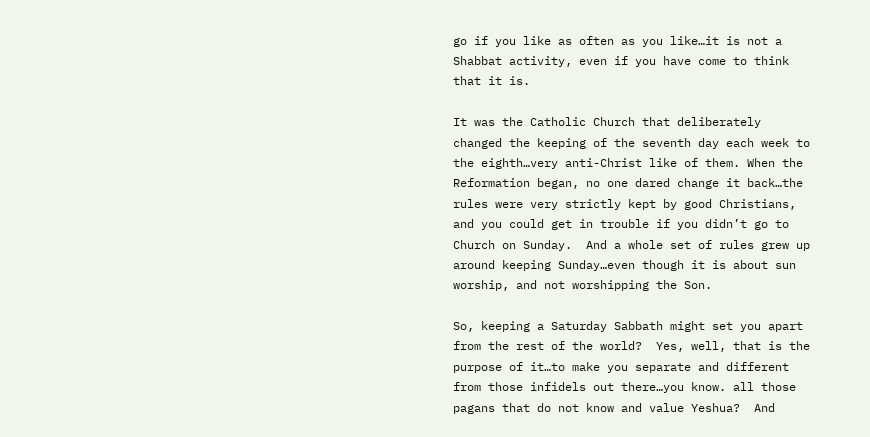go if you like as often as you like…it is not a Shabbat activity, even if you have come to think that it is.

It was the Catholic Church that deliberately changed the keeping of the seventh day each week to the eighth…very anti-Christ like of them. When the Reformation began, no one dared change it back…the rules were very strictly kept by good Christians, and you could get in trouble if you didn’t go to Church on Sunday.  And a whole set of rules grew up around keeping Sunday…even though it is about sun worship, and not worshipping the Son.

So, keeping a Saturday Sabbath might set you apart from the rest of the world?  Yes, well, that is the purpose of it…to make you separate and different from those infidels out there…you know. all those pagans that do not know and value Yeshua?  And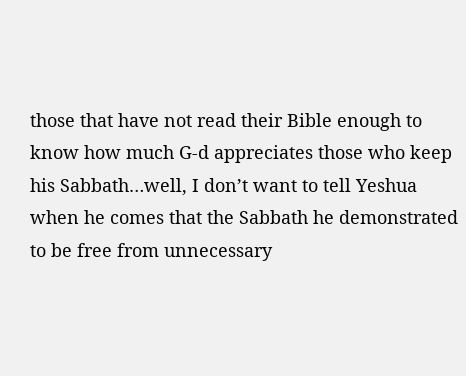those that have not read their Bible enough to know how much G-d appreciates those who keep his Sabbath…well, I don’t want to tell Yeshua when he comes that the Sabbath he demonstrated to be free from unnecessary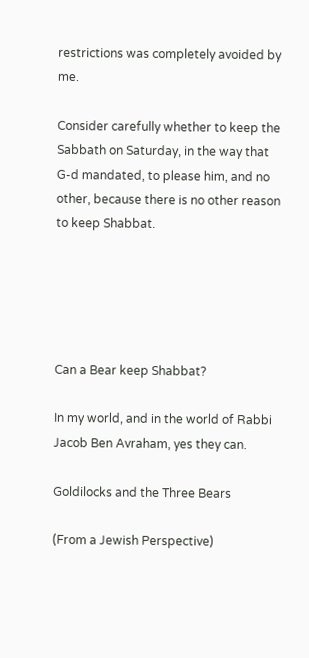restrictions was completely avoided by me.

Consider carefully whether to keep the Sabbath on Saturday, in the way that G-d mandated, to please him, and no other, because there is no other reason to keep Shabbat.





Can a Bear keep Shabbat?

In my world, and in the world of Rabbi Jacob Ben Avraham, yes they can.

Goldilocks and the Three Bears

(From a Jewish Perspective)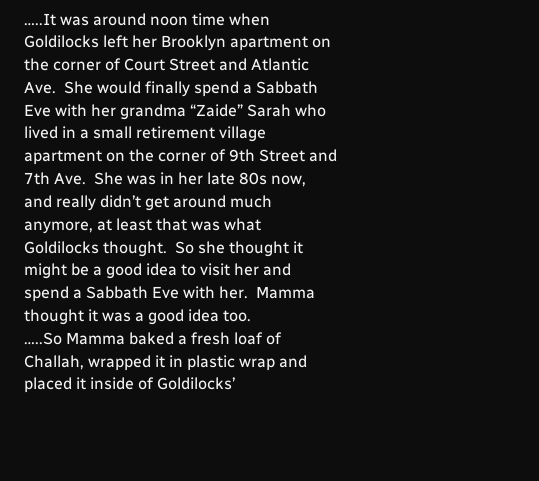…..It was around noon time when Goldilocks left her Brooklyn apartment on the corner of Court Street and Atlantic Ave.  She would finally spend a Sabbath Eve with her grandma “Zaide” Sarah who lived in a small retirement village apartment on the corner of 9th Street and 7th Ave.  She was in her late 80s now, and really didn’t get around much anymore, at least that was what Goldilocks thought.  So she thought it might be a good idea to visit her and spend a Sabbath Eve with her.  Mamma thought it was a good idea too.
…..So Mamma baked a fresh loaf of Challah, wrapped it in plastic wrap and placed it inside of Goldilocks’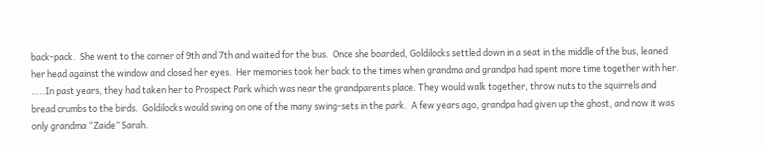back-pack.  She went to the corner of 9th and 7th and waited for the bus.  Once she boarded, Goldilocks settled down in a seat in the middle of the bus, leaned her head against the window and closed her eyes.  Her memories took her back to the times when grandma and grandpa had spent more time together with her.
…..In past years, they had taken her to Prospect Park which was near the grandparents place. They would walk together, throw nuts to the squirrels and bread crumbs to the birds.  Goldilocks would swing on one of the many swing-sets in the park.  A few years ago, grandpa had given up the ghost, and now it was only grandma “Zaide” Sarah.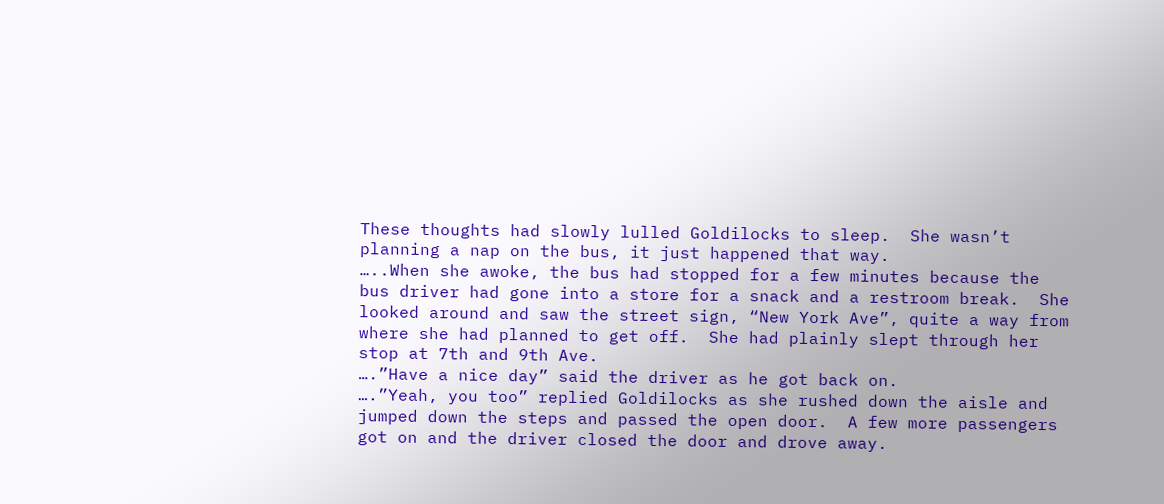These thoughts had slowly lulled Goldilocks to sleep.  She wasn’t planning a nap on the bus, it just happened that way.
…..When she awoke, the bus had stopped for a few minutes because the bus driver had gone into a store for a snack and a restroom break.  She looked around and saw the street sign, “New York Ave”, quite a way from where she had planned to get off.  She had plainly slept through her stop at 7th and 9th Ave.
….”Have a nice day” said the driver as he got back on.
….”Yeah, you too” replied Goldilocks as she rushed down the aisle and jumped down the steps and passed the open door.  A few more passengers got on and the driver closed the door and drove away.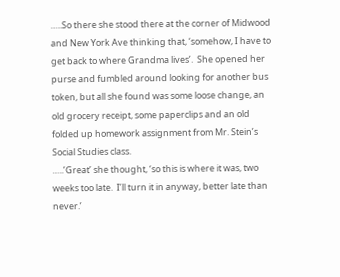…..So there she stood there at the corner of Midwood and New York Ave thinking that, ‘somehow, I have to get back to where Grandma lives’.  She opened her purse and fumbled around looking for another bus token, but all she found was some loose change, an old grocery receipt, some paperclips and an old folded up homework assignment from Mr. Stein’s Social Studies class.
…..’Great’ she thought, ‘so this is where it was, two weeks too late.  I’ll turn it in anyway, better late than never.’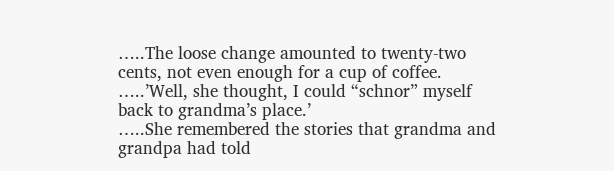…..The loose change amounted to twenty-two cents, not even enough for a cup of coffee.
…..’Well, she thought, I could “schnor” myself back to grandma’s place.’
…..She remembered the stories that grandma and grandpa had told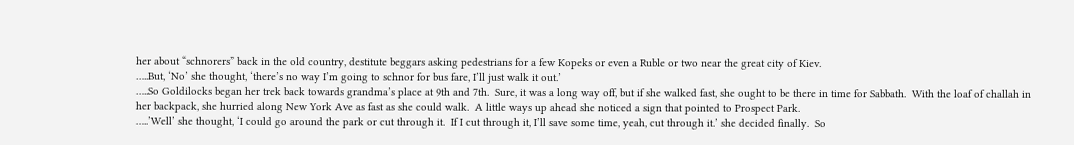her about “schnorers” back in the old country, destitute beggars asking pedestrians for a few Kopeks or even a Ruble or two near the great city of Kiev.
…..But, ‘No’ she thought, ‘there’s no way I’m going to schnor for bus fare, I’ll just walk it out.’
…..So Goldilocks began her trek back towards grandma’s place at 9th and 7th.  Sure, it was a long way off, but if she walked fast, she ought to be there in time for Sabbath.  With the loaf of challah in her backpack, she hurried along New York Ave as fast as she could walk.  A little ways up ahead she noticed a sign that pointed to Prospect Park.
…..’Well’ she thought, ‘I could go around the park or cut through it.  If I cut through it, I’ll save some time, yeah, cut through it.’ she decided finally.  So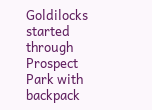Goldilocks started through Prospect Park with backpack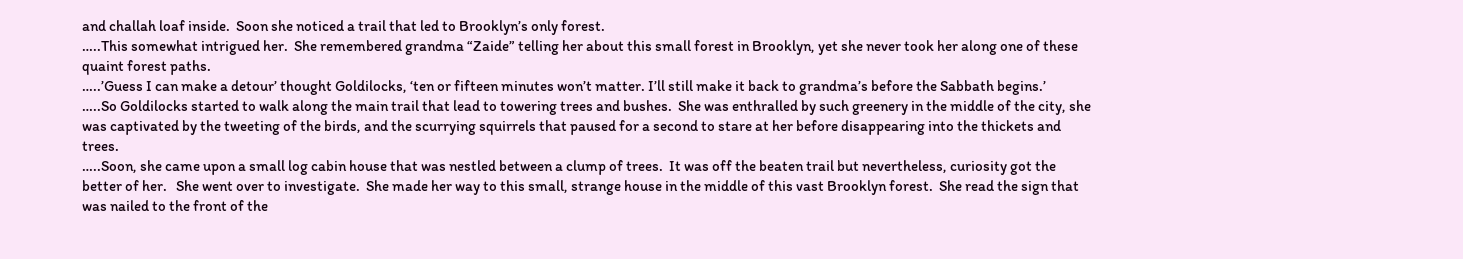and challah loaf inside.  Soon she noticed a trail that led to Brooklyn’s only forest.
…..This somewhat intrigued her.  She remembered grandma “Zaide” telling her about this small forest in Brooklyn, yet she never took her along one of these quaint forest paths.
…..’Guess I can make a detour’ thought Goldilocks, ‘ten or fifteen minutes won’t matter. I’ll still make it back to grandma’s before the Sabbath begins.’
…..So Goldilocks started to walk along the main trail that lead to towering trees and bushes.  She was enthralled by such greenery in the middle of the city, she was captivated by the tweeting of the birds, and the scurrying squirrels that paused for a second to stare at her before disappearing into the thickets and trees.
…..Soon, she came upon a small log cabin house that was nestled between a clump of trees.  It was off the beaten trail but nevertheless, curiosity got the better of her.   She went over to investigate.  She made her way to this small, strange house in the middle of this vast Brooklyn forest.  She read the sign that was nailed to the front of the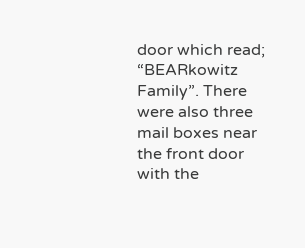door which read; “BEARkowitz Family”. There were also three mail boxes near the front door with the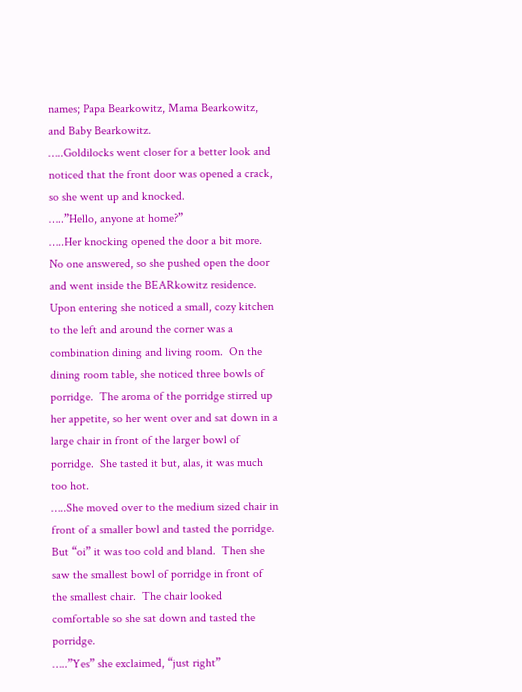names; Papa Bearkowitz, Mama Bearkowitz, and Baby Bearkowitz.
…..Goldilocks went closer for a better look and noticed that the front door was opened a crack, so she went up and knocked.
…..”Hello, anyone at home?”
…..Her knocking opened the door a bit more.  No one answered, so she pushed open the door and went inside the BEARkowitz residence.  Upon entering she noticed a small, cozy kitchen to the left and around the corner was a combination dining and living room.  On the dining room table, she noticed three bowls of porridge.  The aroma of the porridge stirred up her appetite, so her went over and sat down in a large chair in front of the larger bowl of porridge.  She tasted it but, alas, it was much too hot.
…..She moved over to the medium sized chair in front of a smaller bowl and tasted the porridge. But “oi” it was too cold and bland.  Then she saw the smallest bowl of porridge in front of the smallest chair.  The chair looked comfortable so she sat down and tasted the porridge.
…..”Yes” she exclaimed, “just right”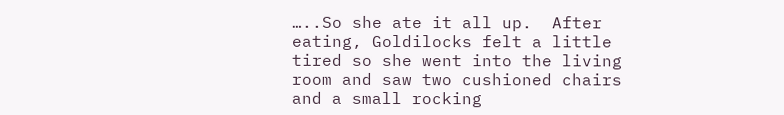…..So she ate it all up.  After eating, Goldilocks felt a little tired so she went into the living room and saw two cushioned chairs and a small rocking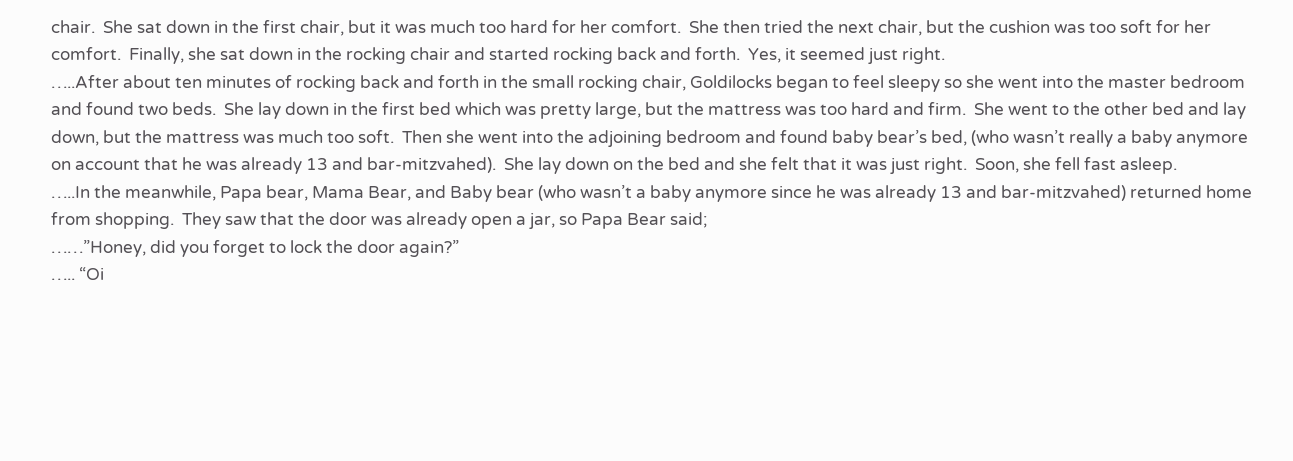chair.  She sat down in the first chair, but it was much too hard for her comfort.  She then tried the next chair, but the cushion was too soft for her comfort.  Finally, she sat down in the rocking chair and started rocking back and forth.  Yes, it seemed just right.
…..After about ten minutes of rocking back and forth in the small rocking chair, Goldilocks began to feel sleepy so she went into the master bedroom and found two beds.  She lay down in the first bed which was pretty large, but the mattress was too hard and firm.  She went to the other bed and lay down, but the mattress was much too soft.  Then she went into the adjoining bedroom and found baby bear’s bed, (who wasn’t really a baby anymore on account that he was already 13 and bar-mitzvahed).  She lay down on the bed and she felt that it was just right.  Soon, she fell fast asleep.
…..In the meanwhile, Papa bear, Mama Bear, and Baby bear (who wasn’t a baby anymore since he was already 13 and bar-mitzvahed) returned home from shopping.  They saw that the door was already open a jar, so Papa Bear said;
……”Honey, did you forget to lock the door again?”
….. “Oi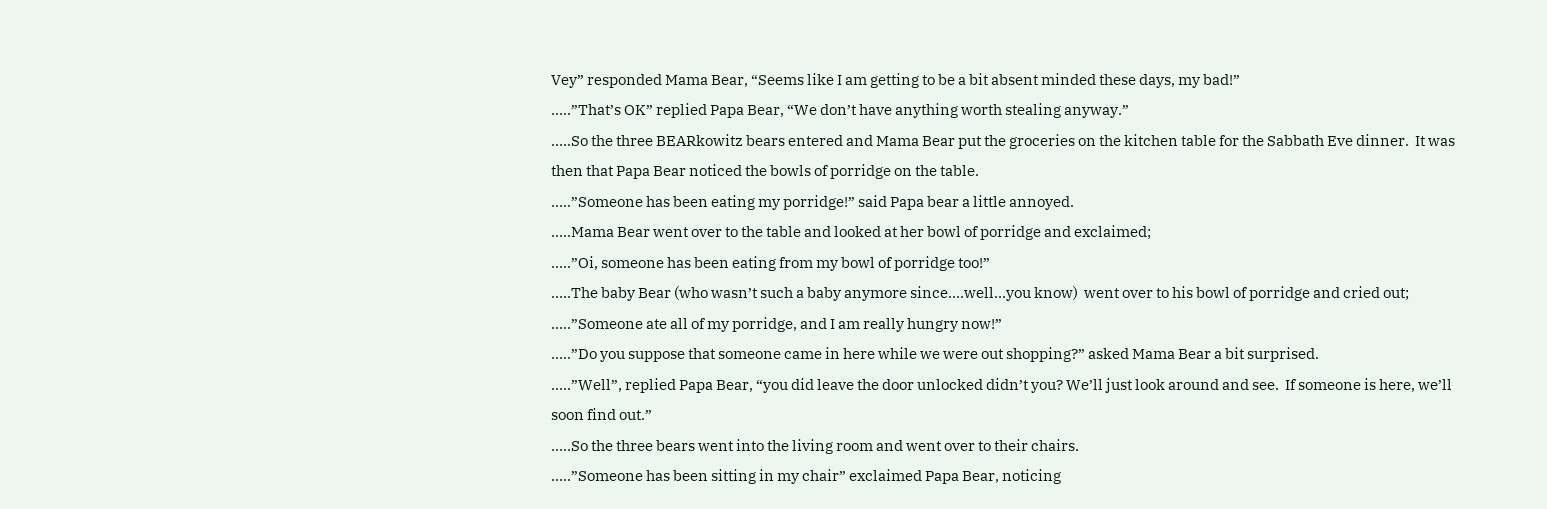Vey” responded Mama Bear, “Seems like I am getting to be a bit absent minded these days, my bad!”
…..”That’s OK” replied Papa Bear, “We don’t have anything worth stealing anyway.”
…..So the three BEARkowitz bears entered and Mama Bear put the groceries on the kitchen table for the Sabbath Eve dinner.  It was then that Papa Bear noticed the bowls of porridge on the table.
…..”Someone has been eating my porridge!” said Papa bear a little annoyed.
…..Mama Bear went over to the table and looked at her bowl of porridge and exclaimed;
…..”Oi, someone has been eating from my bowl of porridge too!”
…..The baby Bear (who wasn’t such a baby anymore since….well…you know)  went over to his bowl of porridge and cried out;
…..”Someone ate all of my porridge, and I am really hungry now!”
…..”Do you suppose that someone came in here while we were out shopping?” asked Mama Bear a bit surprised.
…..”Well”, replied Papa Bear, “you did leave the door unlocked didn’t you? We’ll just look around and see.  If someone is here, we’ll soon find out.”
…..So the three bears went into the living room and went over to their chairs.
…..”Someone has been sitting in my chair” exclaimed Papa Bear, noticing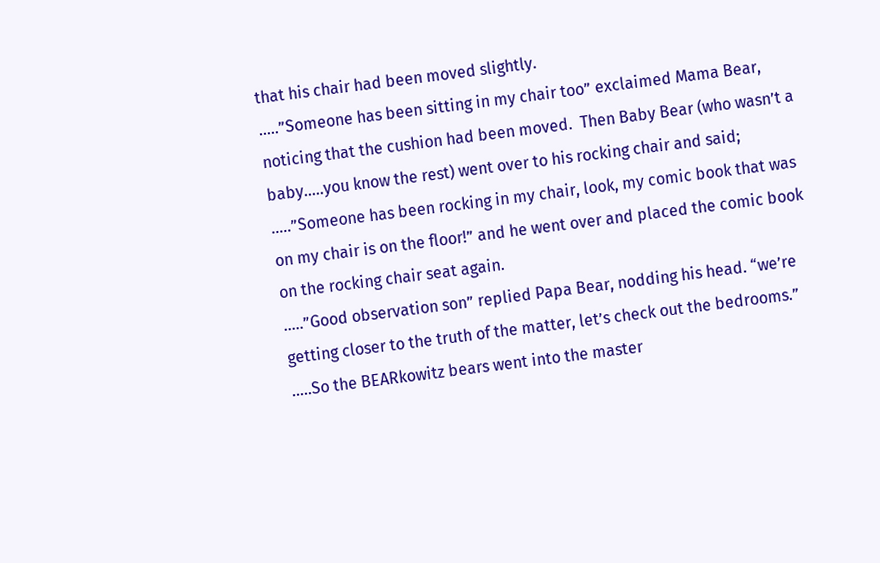that his chair had been moved slightly.
…..”Someone has been sitting in my chair too” exclaimed Mama Bear, noticing that the cushion had been moved.  Then Baby Bear (who wasn’t a baby…..you know the rest) went over to his rocking chair and said;
…..”Someone has been rocking in my chair, look, my comic book that was on my chair is on the floor!” and he went over and placed the comic book on the rocking chair seat again.
…..”Good observation son” replied Papa Bear, nodding his head. “we’re getting closer to the truth of the matter, let’s check out the bedrooms.”
…..So the BEARkowitz bears went into the master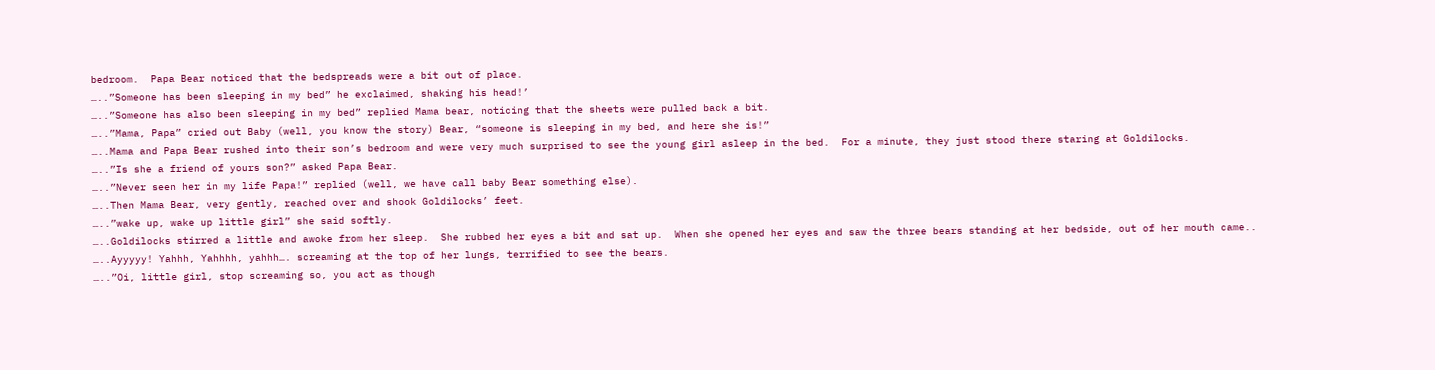bedroom.  Papa Bear noticed that the bedspreads were a bit out of place.
…..”Someone has been sleeping in my bed” he exclaimed, shaking his head!’
…..”Someone has also been sleeping in my bed” replied Mama bear, noticing that the sheets were pulled back a bit.
…..”Mama, Papa” cried out Baby (well, you know the story) Bear, “someone is sleeping in my bed, and here she is!”
…..Mama and Papa Bear rushed into their son’s bedroom and were very much surprised to see the young girl asleep in the bed.  For a minute, they just stood there staring at Goldilocks.
…..”Is she a friend of yours son?” asked Papa Bear.
…..”Never seen her in my life Papa!” replied (well, we have call baby Bear something else).
…..Then Mama Bear, very gently, reached over and shook Goldilocks’ feet.
…..”wake up, wake up little girl” she said softly.
…..Goldilocks stirred a little and awoke from her sleep.  She rubbed her eyes a bit and sat up.  When she opened her eyes and saw the three bears standing at her bedside, out of her mouth came..
…..Ayyyyy! Yahhh, Yahhhh, yahhh…. screaming at the top of her lungs, terrified to see the bears.
…..”Oi, little girl, stop screaming so, you act as though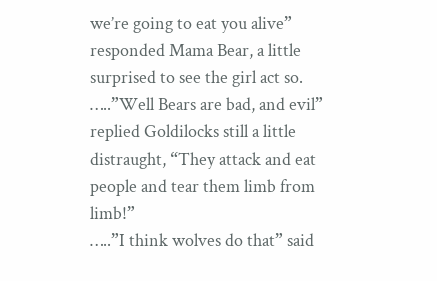we’re going to eat you alive” responded Mama Bear, a little surprised to see the girl act so.
…..”Well Bears are bad, and evil” replied Goldilocks still a little distraught, “They attack and eat people and tear them limb from limb!”
…..”I think wolves do that” said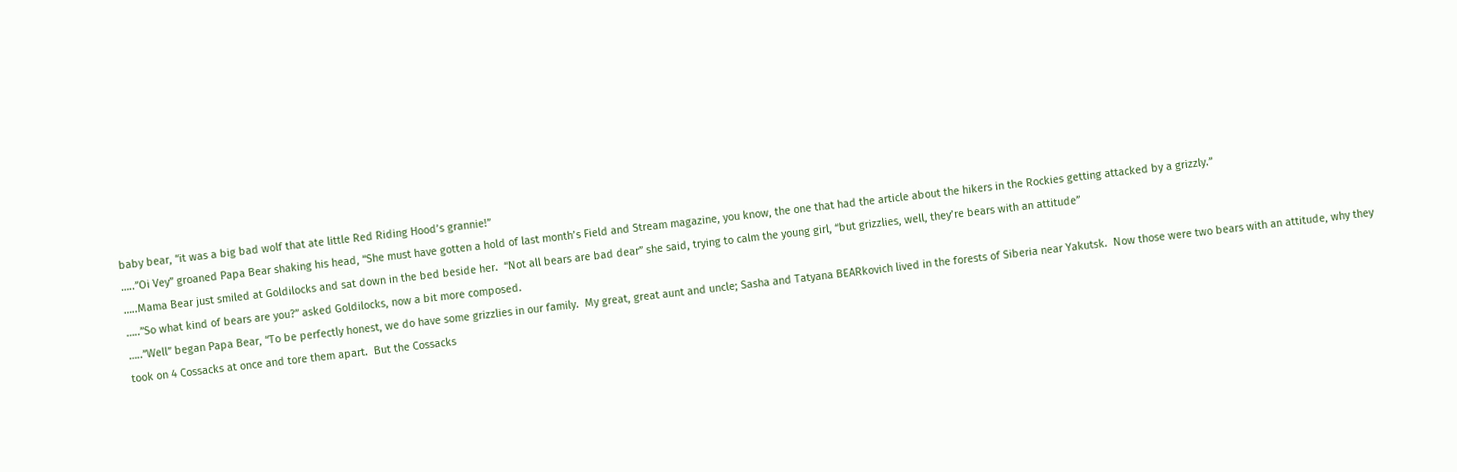baby bear, “it was a big bad wolf that ate little Red Riding Hood’s grannie!”
…..”Oi Vey” groaned Papa Bear shaking his head, “She must have gotten a hold of last month’s Field and Stream magazine, you know, the one that had the article about the hikers in the Rockies getting attacked by a grizzly.”
…..Mama Bear just smiled at Goldilocks and sat down in the bed beside her.  “Not all bears are bad dear” she said, trying to calm the young girl, “but grizzlies, well, they’re bears with an attitude”
…..”So what kind of bears are you?” asked Goldilocks, now a bit more composed.
…..”Well” began Papa Bear, “To be perfectly honest, we do have some grizzlies in our family.  My great, great aunt and uncle; Sasha and Tatyana BEARkovich lived in the forests of Siberia near Yakutsk.  Now those were two bears with an attitude, why they took on 4 Cossacks at once and tore them apart.  But the Cossacks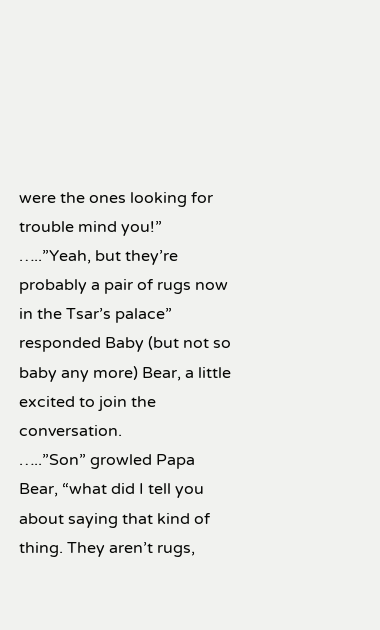were the ones looking for trouble mind you!”
…..”Yeah, but they’re probably a pair of rugs now in the Tsar’s palace” responded Baby (but not so baby any more) Bear, a little excited to join the conversation.
…..”Son” growled Papa Bear, “what did I tell you about saying that kind of thing. They aren’t rugs,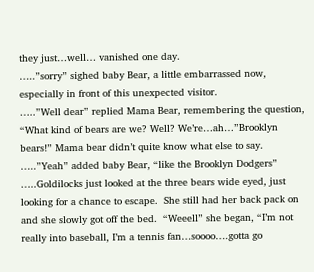they just…well… vanished one day.
…..”sorry” sighed baby Bear, a little embarrassed now, especially in front of this unexpected visitor.
…..”Well dear” replied Mama Bear, remembering the question, “What kind of bears are we? Well? We’re…ah…”Brooklyn bears!” Mama bear didn’t quite know what else to say.
…..”Yeah” added baby Bear, “like the Brooklyn Dodgers”
…..Goldilocks just looked at the three bears wide eyed, just looking for a chance to escape.  She still had her back pack on and she slowly got off the bed.  “Weeell” she began, “I’m not really into baseball, I’m a tennis fan…soooo….gotta go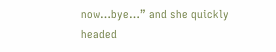now…bye…” and she quickly headed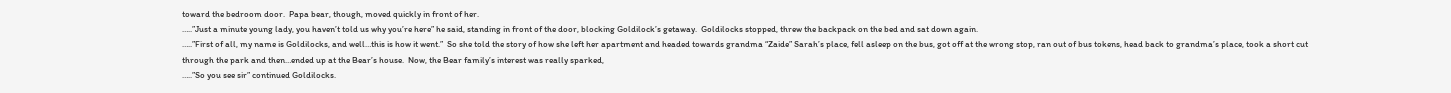toward the bedroom door.  Papa bear, though, moved quickly in front of her.
…..”Just a minute young lady, you haven’t told us why you’re here” he said, standing in front of the door, blocking Goldilock’s getaway.  Goldilocks stopped, threw the backpack on the bed and sat down again.
…..”First of all, my name is Goldilocks, and well…this is how it went.”  So she told the story of how she left her apartment and headed towards grandma “Zaide” Sarah’s place, fell asleep on the bus, got off at the wrong stop, ran out of bus tokens, head back to grandma’s place, took a short cut through the park and then…ended up at the Bear’s house.  Now, the Bear family’s interest was really sparked,
…..”So you see sir” continued Goldilocks.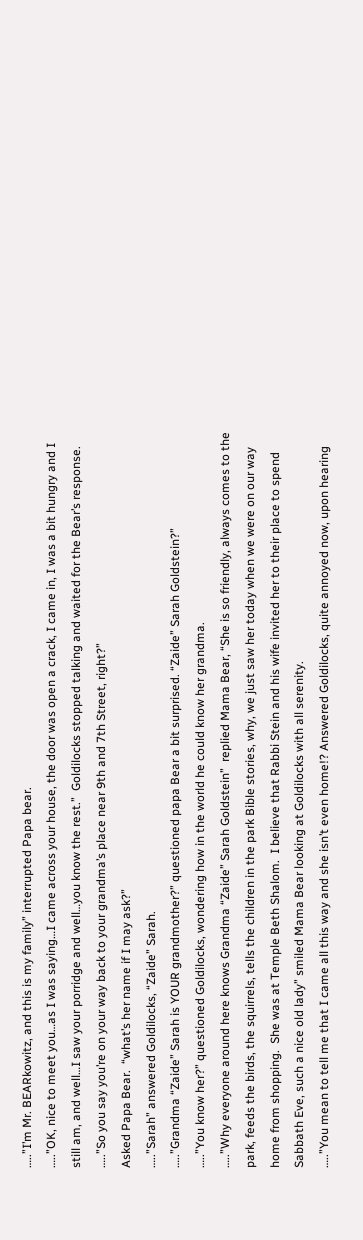…..”I’m Mr. BEARkowitz, and this is my family” interrupted Papa bear.
…..”OK, nice to meet you…as I was saying…I came across your house, the door was open a crack, I came in, I was a bit hungry and I still am, and well…I saw your porridge and well…you know the rest.”  Goldilocks stopped talking and waited for the Bear’s response.
…..”So you say you’re on your way back to your grandma’s place near 9th and 7th Street, right?”
Asked Papa Bear.  “what’s her name if I may ask?”
…..”Sarah” answered Goldilocks, “Zaide” Sarah.
…..”Grandma “Zaide” Sarah is YOUR grandmother?” questioned papa Bear a bit surprised. “Zaide” Sarah Goldstein?”
…..”You know her?” questioned Goldilocks, wondering how in the world he could know her grandma.
…..”Why everyone around here knows Grandma “Zaide” Sarah Goldstein”  replied Mama Bear, “She is so friendly, always comes to the park, feeds the birds, the squirrels, tells the children in the park Bible stories, why, we just saw her today when we were on our way home from shopping.  She was at Temple Beth Shalom.  I believe that Rabbi Stein and his wife invited her to their place to spend Sabbath Eve, such a nice old lady” smiled Mama Bear looking at Goldilocks with all serenity.
…..”You mean to tell me that I came all this way and she isn’t even home!? Answered Goldilocks, quite annoyed now, upon hearing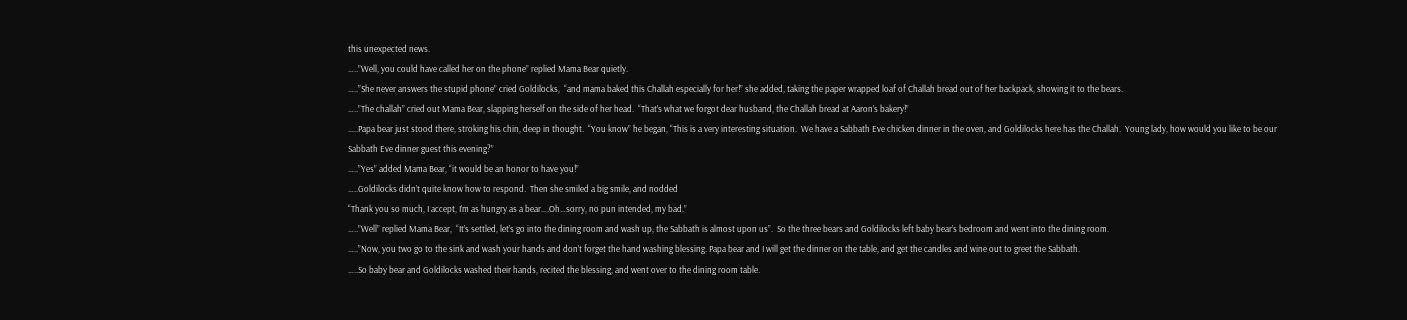this unexpected news.
…..”Well, you could have called her on the phone” replied Mama Bear quietly.
…..”She never answers the stupid phone” cried Goldilocks,  “and mama baked this Challah especially for her!” she added, taking the paper wrapped loaf of Challah bread out of her backpack, showing it to the bears.
…..”The challah” cried out Mama Bear, slapping herself on the side of her head.  “That’s what we forgot dear husband, the Challah bread at Aaron’s bakery!”
…..Papa bear just stood there, stroking his chin, deep in thought.  “You know” he began, “This is a very interesting situation.  We have a Sabbath Eve chicken dinner in the oven, and Goldilocks here has the Challah.  Young lady, how would you like to be our Sabbath Eve dinner guest this evening?”
…..”Yes” added Mama Bear, “it would be an honor to have you!”
…..Goldilocks didn’t quite know how to respond.  Then she smiled a big smile, and nodded
“Thank you so much, I accept, I’m as hungry as a bear….Oh…sorry, no pun intended, my bad.”
…..”Well” replied Mama Bear,  “It’s settled, let’s go into the dining room and wash up, the Sabbath is almost upon us”.  So the three bears and Goldilocks left baby bear’s bedroom and went into the dining room.
…..”Now, you two go to the sink and wash your hands and don’t forget the hand washing blessing. Papa bear and I will get the dinner on the table, and get the candles and wine out to greet the Sabbath.
…..So baby bear and Goldilocks washed their hands, recited the blessing, and went over to the dining room table.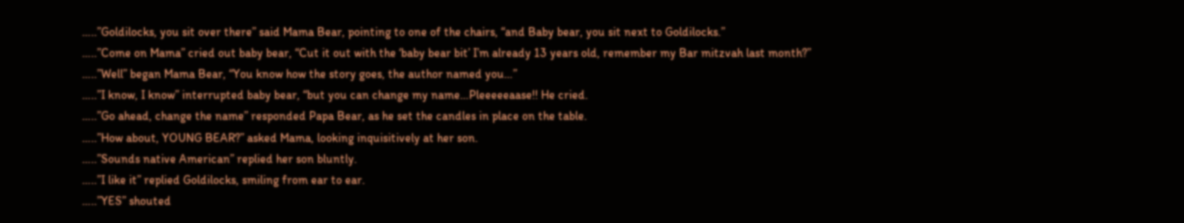…..”Goldilocks, you sit over there” said Mama Bear, pointing to one of the chairs, “and Baby bear, you sit next to Goldilocks.”
…..”Come on Mama” cried out baby bear, “Cut it out with the ‘baby bear bit’ I’m already 13 years old, remember my Bar mitzvah last month?”
…..”Well” began Mama Bear, “You know how the story goes, the author named you…”
…..”I know, I know” interrupted baby bear, “but you can change my name…Pleeeeeaase!! He cried.
…..”Go ahead, change the name” responded Papa Bear, as he set the candles in place on the table.
…..”How about, YOUNG BEAR?” asked Mama, looking inquisitively at her son.
…..”Sounds native American” replied her son bluntly.
…..”I like it” replied Goldilocks, smiling from ear to ear.
…..”YES” shouted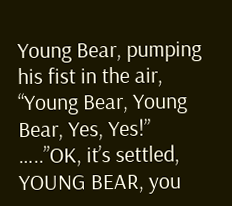Young Bear, pumping his fist in the air, “Young Bear, Young Bear, Yes, Yes!”
…..”OK, it’s settled, YOUNG BEAR, you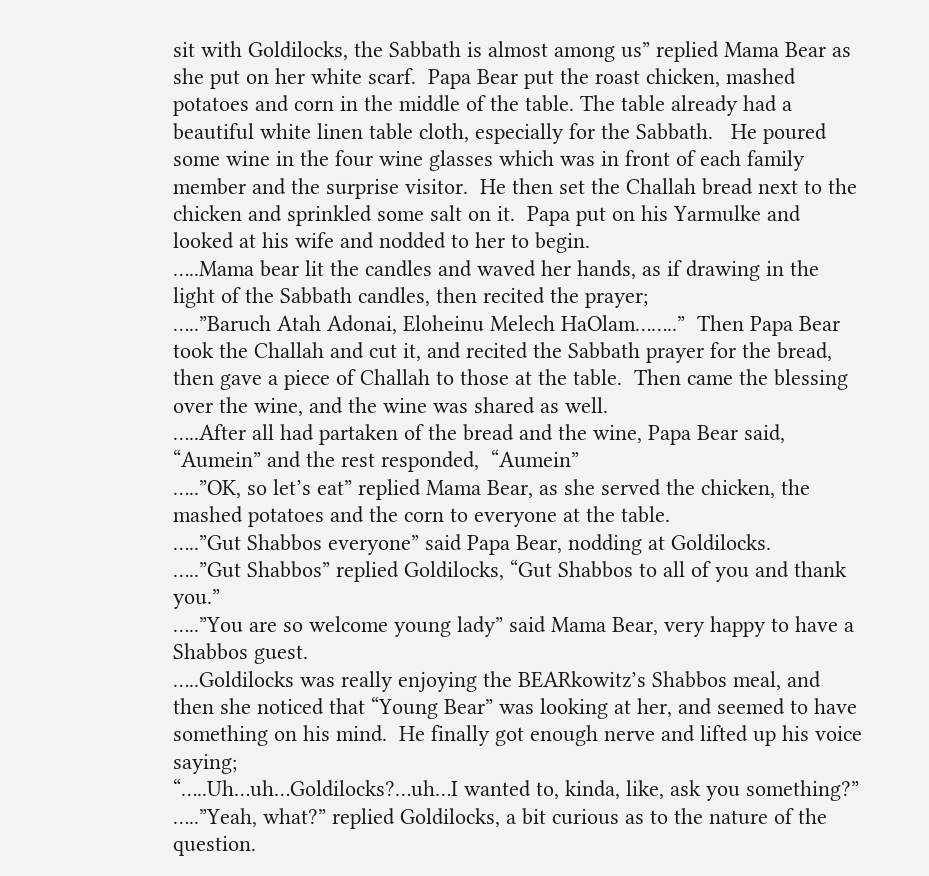sit with Goldilocks, the Sabbath is almost among us” replied Mama Bear as she put on her white scarf.  Papa Bear put the roast chicken, mashed potatoes and corn in the middle of the table. The table already had a beautiful white linen table cloth, especially for the Sabbath.   He poured some wine in the four wine glasses which was in front of each family member and the surprise visitor.  He then set the Challah bread next to the chicken and sprinkled some salt on it.  Papa put on his Yarmulke and looked at his wife and nodded to her to begin.
…..Mama bear lit the candles and waved her hands, as if drawing in the light of the Sabbath candles, then recited the prayer;
…..”Baruch Atah Adonai, Eloheinu Melech HaOlam……..”  Then Papa Bear took the Challah and cut it, and recited the Sabbath prayer for the bread, then gave a piece of Challah to those at the table.  Then came the blessing over the wine, and the wine was shared as well.
…..After all had partaken of the bread and the wine, Papa Bear said, “Aumein” and the rest responded,  “Aumein”
…..”OK, so let’s eat” replied Mama Bear, as she served the chicken, the mashed potatoes and the corn to everyone at the table.
…..”Gut Shabbos everyone” said Papa Bear, nodding at Goldilocks.
…..”Gut Shabbos” replied Goldilocks, “Gut Shabbos to all of you and thank you.”
…..”You are so welcome young lady” said Mama Bear, very happy to have a Shabbos guest.
…..Goldilocks was really enjoying the BEARkowitz’s Shabbos meal, and then she noticed that “Young Bear” was looking at her, and seemed to have something on his mind.  He finally got enough nerve and lifted up his voice saying;
“…..Uh…uh…Goldilocks?…uh…I wanted to, kinda, like, ask you something?”
…..”Yeah, what?” replied Goldilocks, a bit curious as to the nature of the question.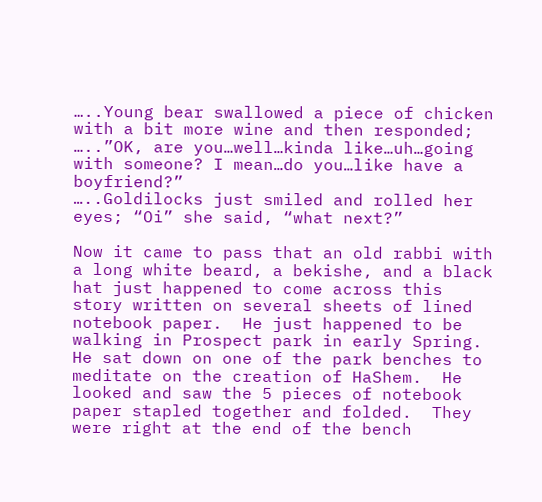…..Young bear swallowed a piece of chicken with a bit more wine and then responded;
…..”OK, are you…well…kinda like…uh…going with someone? I mean…do you…like have a boyfriend?”
…..Goldilocks just smiled and rolled her eyes; “Oi” she said, “what next?”

Now it came to pass that an old rabbi with a long white beard, a bekishe, and a black hat just happened to come across this story written on several sheets of lined notebook paper.  He just happened to be walking in Prospect park in early Spring.  He sat down on one of the park benches to meditate on the creation of HaShem.  He looked and saw the 5 pieces of notebook paper stapled together and folded.  They were right at the end of the bench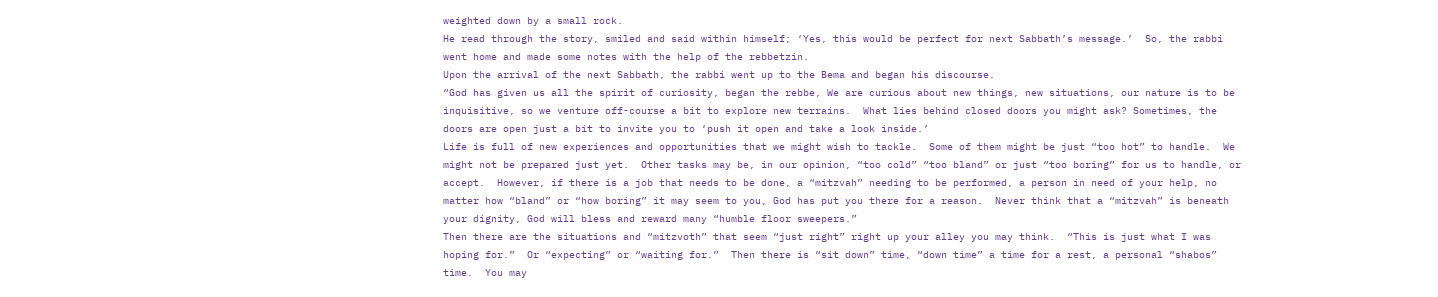weighted down by a small rock.
He read through the story, smiled and said within himself; ‘Yes, this would be perfect for next Sabbath’s message.’  So, the rabbi went home and made some notes with the help of the rebbetzin.
Upon the arrival of the next Sabbath, the rabbi went up to the Bema and began his discourse.
“God has given us all the spirit of curiosity, began the rebbe, We are curious about new things, new situations, our nature is to be inquisitive, so we venture off-course a bit to explore new terrains.  What lies behind closed doors you might ask? Sometimes, the doors are open just a bit to invite you to ‘push it open and take a look inside.’
Life is full of new experiences and opportunities that we might wish to tackle.  Some of them might be just “too hot” to handle.  We might not be prepared just yet.  Other tasks may be, in our opinion, “too cold” “too bland” or just “too boring” for us to handle, or accept.  However, if there is a job that needs to be done, a “mitzvah” needing to be performed, a person in need of your help, no matter how “bland” or “how boring” it may seem to you, God has put you there for a reason.  Never think that a “mitzvah” is beneath your dignity, God will bless and reward many “humble floor sweepers.”
Then there are the situations and “mitzvoth” that seem “just right” right up your alley you may think.  “This is just what I was hoping for.”  Or “expecting” or “waiting for.”  Then there is “sit down” time, “down time” a time for a rest, a personal “shabos” time.  You may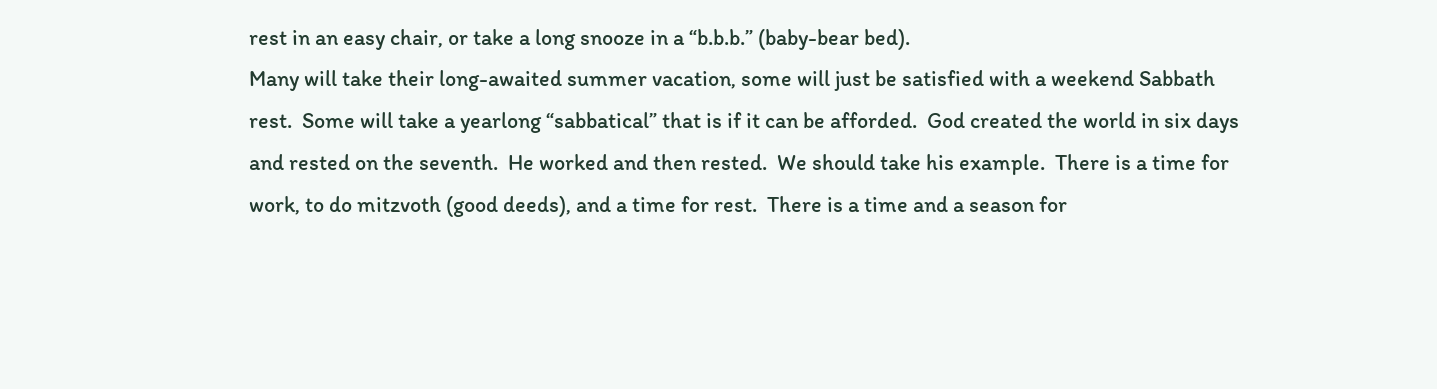rest in an easy chair, or take a long snooze in a “b.b.b.” (baby-bear bed).
Many will take their long-awaited summer vacation, some will just be satisfied with a weekend Sabbath rest.  Some will take a yearlong “sabbatical” that is if it can be afforded.  God created the world in six days and rested on the seventh.  He worked and then rested.  We should take his example.  There is a time for work, to do mitzvoth (good deeds), and a time for rest.  There is a time and a season for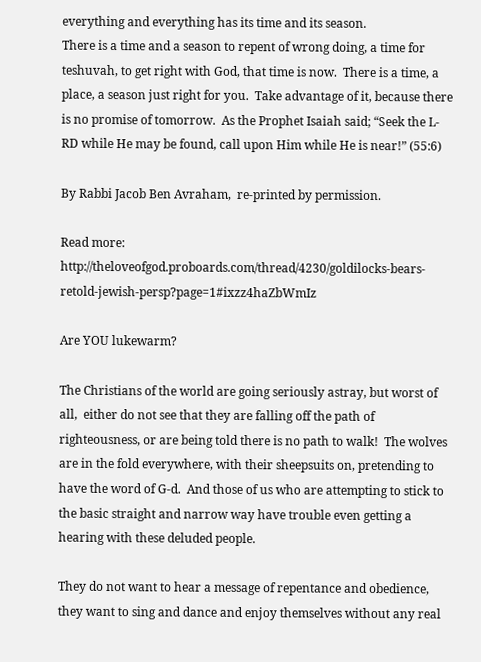everything and everything has its time and its season.
There is a time and a season to repent of wrong doing, a time for teshuvah, to get right with God, that time is now.  There is a time, a place, a season just right for you.  Take advantage of it, because there is no promise of tomorrow.  As the Prophet Isaiah said; “Seek the L-RD while He may be found, call upon Him while He is near!” (55:6)

By Rabbi Jacob Ben Avraham,  re-printed by permission.

Read more: http://theloveofgod.proboards.com/thread/4230/goldilocks-bears-retold-jewish-persp?page=1#ixzz4haZbWmIz

Are YOU lukewarm?

The Christians of the world are going seriously astray, but worst of all,  either do not see that they are falling off the path of righteousness, or are being told there is no path to walk!  The wolves are in the fold everywhere, with their sheepsuits on, pretending to have the word of G-d.  And those of us who are attempting to stick to the basic straight and narrow way have trouble even getting a hearing with these deluded people.

They do not want to hear a message of repentance and obedience, they want to sing and dance and enjoy themselves without any real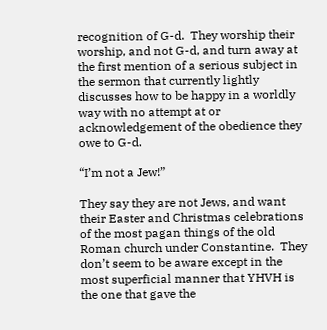recognition of G-d.  They worship their worship, and not G-d, and turn away at the first mention of a serious subject in the sermon that currently lightly discusses how to be happy in a worldly way with no attempt at or acknowledgement of the obedience they owe to G-d.

“I’m not a Jew!”

They say they are not Jews, and want their Easter and Christmas celebrations of the most pagan things of the old Roman church under Constantine.  They don’t seem to be aware except in the most superficial manner that YHVH is the one that gave the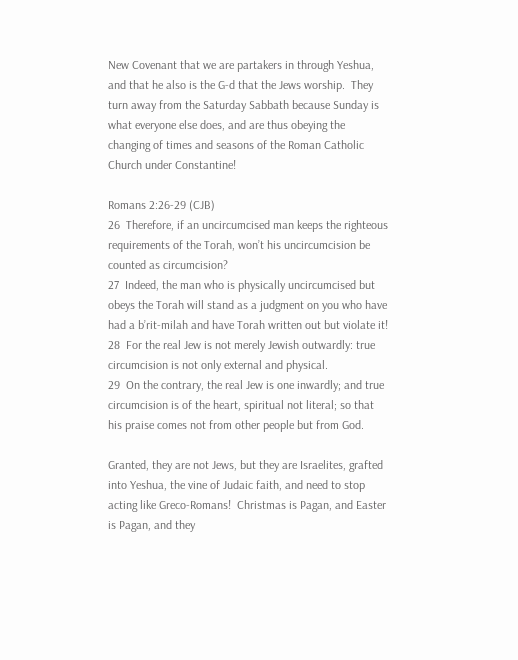New Covenant that we are partakers in through Yeshua, and that he also is the G-d that the Jews worship.  They turn away from the Saturday Sabbath because Sunday is what everyone else does, and are thus obeying the changing of times and seasons of the Roman Catholic Church under Constantine!

Romans 2:26-29 (CJB)
26  Therefore, if an uncircumcised man keeps the righteous requirements of the Torah, won’t his uncircumcision be counted as circumcision?
27  Indeed, the man who is physically uncircumcised but obeys the Torah will stand as a judgment on you who have had a b’rit-milah and have Torah written out but violate it!
28  For the real Jew is not merely Jewish outwardly: true circumcision is not only external and physical.
29  On the contrary, the real Jew is one inwardly; and true circumcision is of the heart, spiritual not literal; so that his praise comes not from other people but from God.

Granted, they are not Jews, but they are Israelites, grafted into Yeshua, the vine of Judaic faith, and need to stop acting like Greco-Romans!  Christmas is Pagan, and Easter is Pagan, and they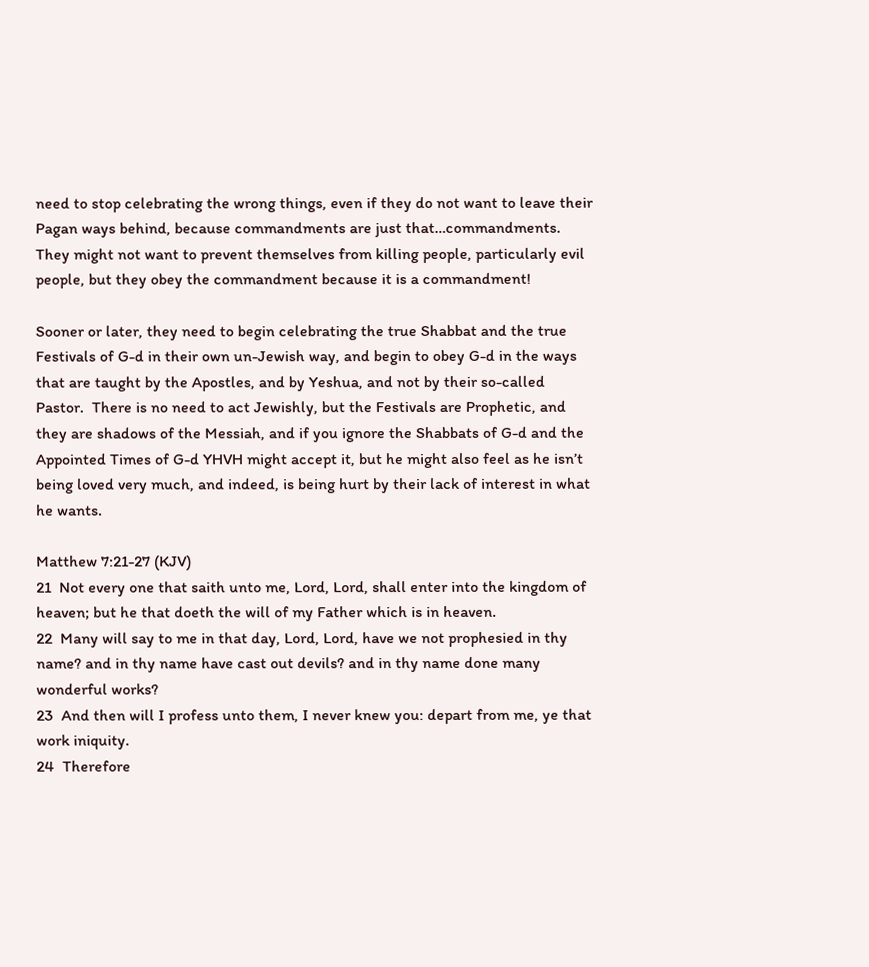need to stop celebrating the wrong things, even if they do not want to leave their Pagan ways behind, because commandments are just that…commandments. They might not want to prevent themselves from killing people, particularly evil people, but they obey the commandment because it is a commandment!

Sooner or later, they need to begin celebrating the true Shabbat and the true Festivals of G-d in their own un-Jewish way, and begin to obey G-d in the ways that are taught by the Apostles, and by Yeshua, and not by their so-called Pastor.  There is no need to act Jewishly, but the Festivals are Prophetic, and they are shadows of the Messiah, and if you ignore the Shabbats of G-d and the Appointed Times of G-d YHVH might accept it, but he might also feel as he isn’t being loved very much, and indeed, is being hurt by their lack of interest in what he wants.

Matthew 7:21-27 (KJV)
21  Not every one that saith unto me, Lord, Lord, shall enter into the kingdom of heaven; but he that doeth the will of my Father which is in heaven.
22  Many will say to me in that day, Lord, Lord, have we not prophesied in thy name? and in thy name have cast out devils? and in thy name done many wonderful works?
23  And then will I profess unto them, I never knew you: depart from me, ye that work iniquity.
24  Therefore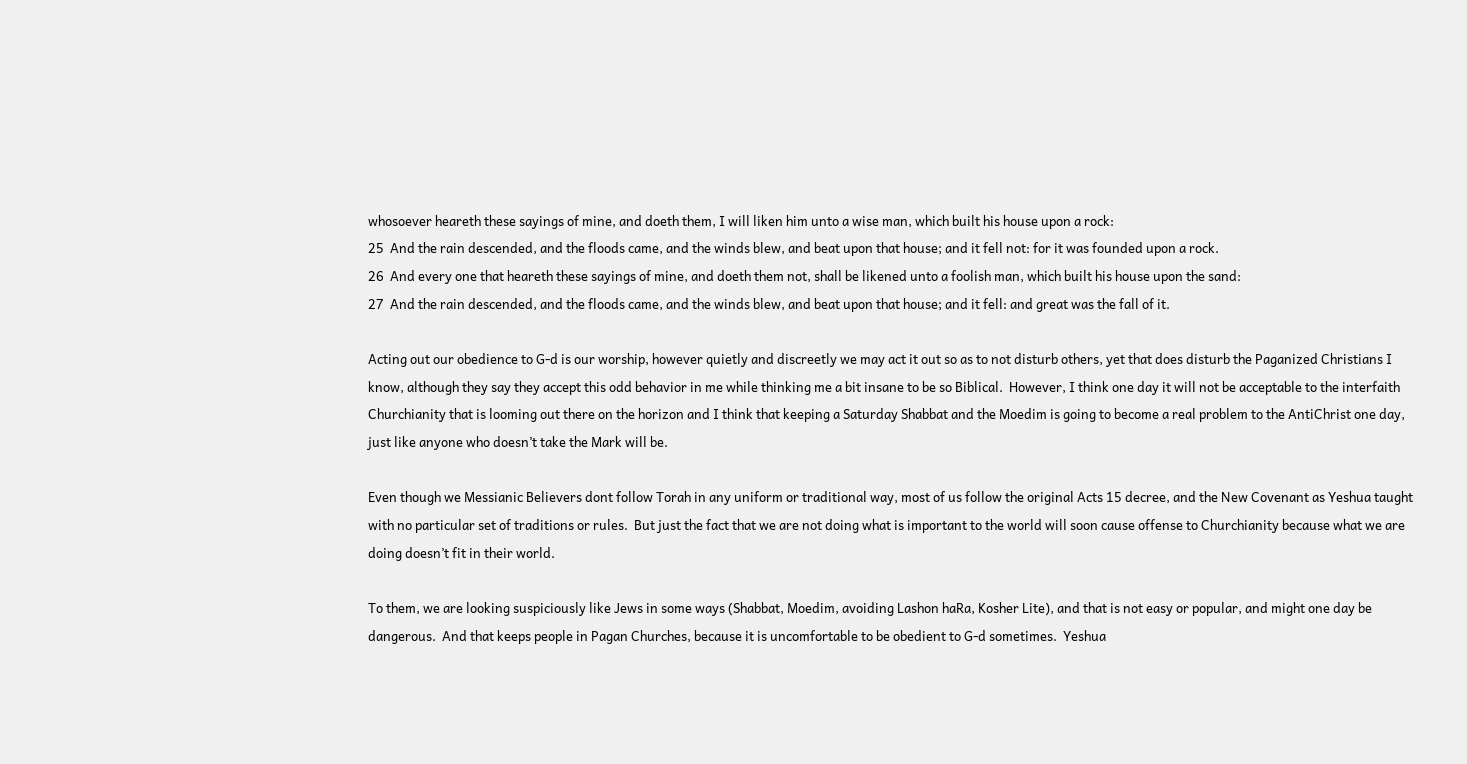whosoever heareth these sayings of mine, and doeth them, I will liken him unto a wise man, which built his house upon a rock:
25  And the rain descended, and the floods came, and the winds blew, and beat upon that house; and it fell not: for it was founded upon a rock.
26  And every one that heareth these sayings of mine, and doeth them not, shall be likened unto a foolish man, which built his house upon the sand:
27  And the rain descended, and the floods came, and the winds blew, and beat upon that house; and it fell: and great was the fall of it.

Acting out our obedience to G-d is our worship, however quietly and discreetly we may act it out so as to not disturb others, yet that does disturb the Paganized Christians I know, although they say they accept this odd behavior in me while thinking me a bit insane to be so Biblical.  However, I think one day it will not be acceptable to the interfaith Churchianity that is looming out there on the horizon and I think that keeping a Saturday Shabbat and the Moedim is going to become a real problem to the AntiChrist one day, just like anyone who doesn’t take the Mark will be.

Even though we Messianic Believers dont follow Torah in any uniform or traditional way, most of us follow the original Acts 15 decree, and the New Covenant as Yeshua taught with no particular set of traditions or rules.  But just the fact that we are not doing what is important to the world will soon cause offense to Churchianity because what we are doing doesn’t fit in their world.

To them, we are looking suspiciously like Jews in some ways (Shabbat, Moedim, avoiding Lashon haRa, Kosher Lite), and that is not easy or popular, and might one day be dangerous.  And that keeps people in Pagan Churches, because it is uncomfortable to be obedient to G-d sometimes.  Yeshua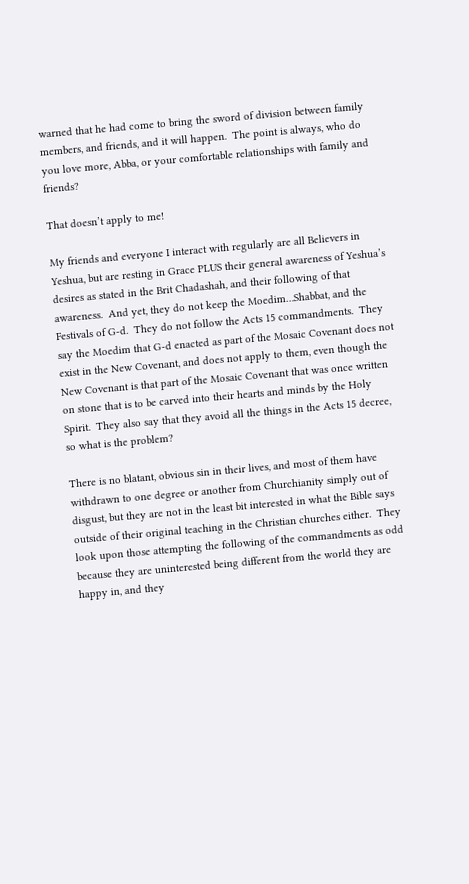warned that he had come to bring the sword of division between family members, and friends, and it will happen.  The point is always, who do you love more, Abba, or your comfortable relationships with family and friends?

That doesn’t apply to me!

My friends and everyone I interact with regularly are all Believers in Yeshua, but are resting in Grace PLUS their general awareness of Yeshua’s desires as stated in the Brit Chadashah, and their following of that awareness.  And yet, they do not keep the Moedim…Shabbat, and the Festivals of G-d.  They do not follow the Acts 15 commandments.  They say the Moedim that G-d enacted as part of the Mosaic Covenant does not exist in the New Covenant, and does not apply to them, even though the New Covenant is that part of the Mosaic Covenant that was once written on stone that is to be carved into their hearts and minds by the Holy Spirit.  They also say that they avoid all the things in the Acts 15 decree, so what is the problem?

There is no blatant, obvious sin in their lives, and most of them have withdrawn to one degree or another from Churchianity simply out of disgust, but they are not in the least bit interested in what the Bible says outside of their original teaching in the Christian churches either.  They look upon those attempting the following of the commandments as odd because they are uninterested being different from the world they are happy in, and they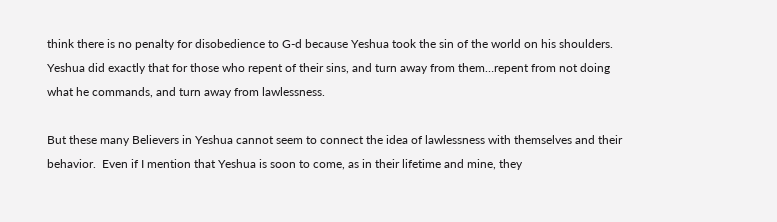think there is no penalty for disobedience to G-d because Yeshua took the sin of the world on his shoulders.  Yeshua did exactly that for those who repent of their sins, and turn away from them…repent from not doing what he commands, and turn away from lawlessness.

But these many Believers in Yeshua cannot seem to connect the idea of lawlessness with themselves and their behavior.  Even if I mention that Yeshua is soon to come, as in their lifetime and mine, they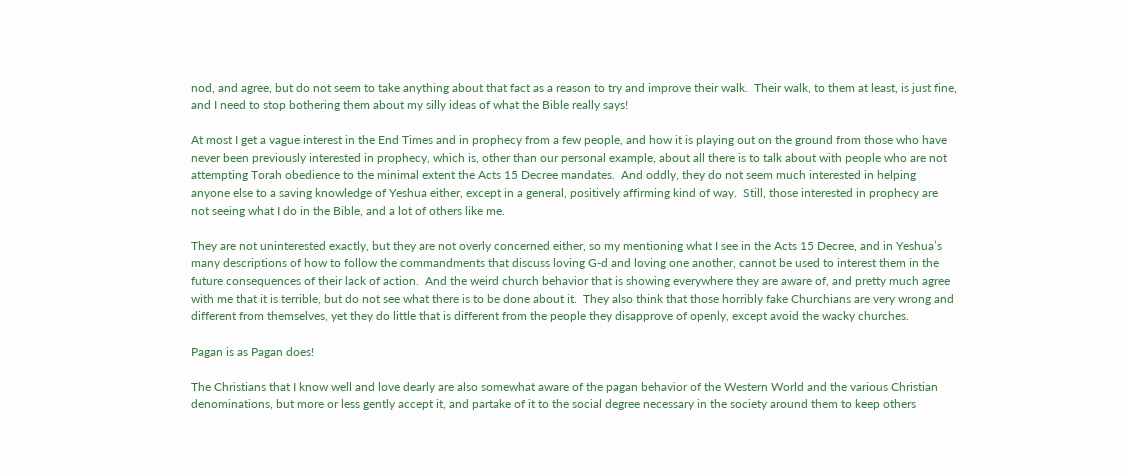nod, and agree, but do not seem to take anything about that fact as a reason to try and improve their walk.  Their walk, to them at least, is just fine, and I need to stop bothering them about my silly ideas of what the Bible really says!

At most I get a vague interest in the End Times and in prophecy from a few people, and how it is playing out on the ground from those who have never been previously interested in prophecy, which is, other than our personal example, about all there is to talk about with people who are not attempting Torah obedience to the minimal extent the Acts 15 Decree mandates.  And oddly, they do not seem much interested in helping anyone else to a saving knowledge of Yeshua either, except in a general, positively affirming kind of way.  Still, those interested in prophecy are not seeing what I do in the Bible, and a lot of others like me.

They are not uninterested exactly, but they are not overly concerned either, so my mentioning what I see in the Acts 15 Decree, and in Yeshua’s many descriptions of how to follow the commandments that discuss loving G-d and loving one another, cannot be used to interest them in the future consequences of their lack of action.  And the weird church behavior that is showing everywhere they are aware of, and pretty much agree with me that it is terrible, but do not see what there is to be done about it.  They also think that those horribly fake Churchians are very wrong and different from themselves, yet they do little that is different from the people they disapprove of openly, except avoid the wacky churches.

Pagan is as Pagan does!

The Christians that I know well and love dearly are also somewhat aware of the pagan behavior of the Western World and the various Christian denominations, but more or less gently accept it, and partake of it to the social degree necessary in the society around them to keep others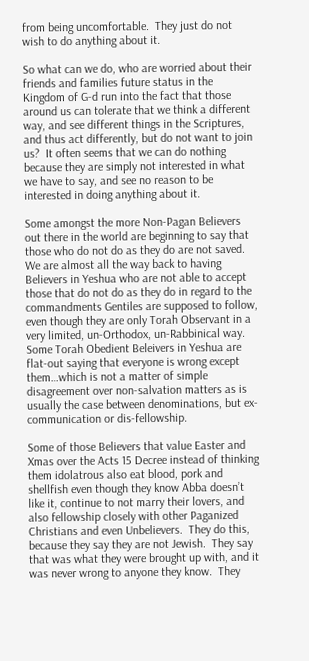from being uncomfortable.  They just do not wish to do anything about it.

So what can we do, who are worried about their friends and families future status in the Kingdom of G-d run into the fact that those around us can tolerate that we think a different way, and see different things in the Scriptures, and thus act differently, but do not want to join us?  It often seems that we can do nothing because they are simply not interested in what we have to say, and see no reason to be interested in doing anything about it.

Some amongst the more Non-Pagan Believers out there in the world are beginning to say that those who do not do as they do are not saved.  We are almost all the way back to having Believers in Yeshua who are not able to accept those that do not do as they do in regard to the commandments Gentiles are supposed to follow, even though they are only Torah Observant in a very limited, un-Orthodox, un-Rabbinical way.  Some Torah Obedient Beleivers in Yeshua are flat-out saying that everyone is wrong except them…which is not a matter of simple disagreement over non-salvation matters as is usually the case between denominations, but ex-communication or dis-fellowship.

Some of those Believers that value Easter and Xmas over the Acts 15 Decree instead of thinking them idolatrous also eat blood, pork and shellfish even though they know Abba doesn’t like it, continue to not marry their lovers, and also fellowship closely with other Paganized Christians and even Unbelievers.  They do this, because they say they are not Jewish.  They say that was what they were brought up with, and it was never wrong to anyone they know.  They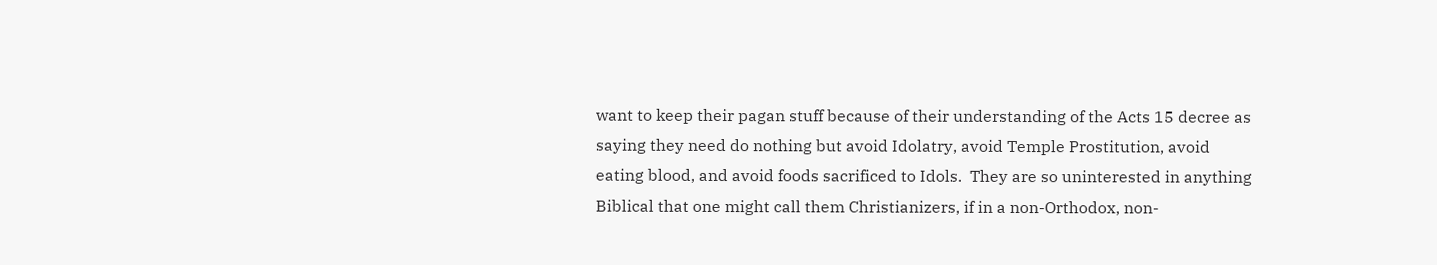want to keep their pagan stuff because of their understanding of the Acts 15 decree as saying they need do nothing but avoid Idolatry, avoid Temple Prostitution, avoid eating blood, and avoid foods sacrificed to Idols.  They are so uninterested in anything Biblical that one might call them Christianizers, if in a non-Orthodox, non-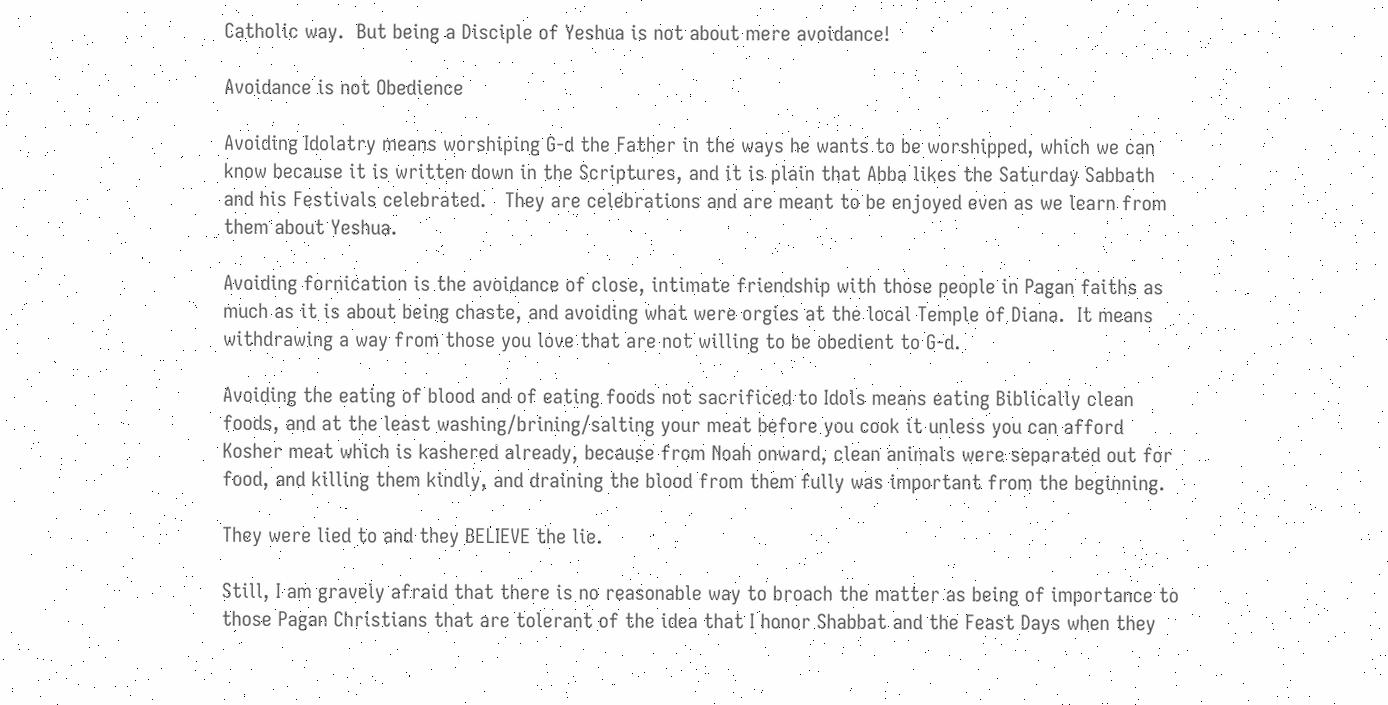Catholic way.  But being a Disciple of Yeshua is not about mere avoidance!

Avoidance is not Obedience

Avoiding Idolatry means worshiping G-d the Father in the ways he wants to be worshipped, which we can know because it is written down in the Scriptures, and it is plain that Abba likes the Saturday Sabbath and his Festivals celebrated.   They are celebrations and are meant to be enjoyed even as we learn from them about Yeshua.

Avoiding fornication is the avoidance of close, intimate friendship with those people in Pagan faiths as much as it is about being chaste, and avoiding what were orgies at the local Temple of Diana.  It means withdrawing a way from those you love that are not willing to be obedient to G-d.

Avoiding the eating of blood and of eating foods not sacrificed to Idols means eating Biblically clean foods, and at the least washing/brining/salting your meat before you cook it unless you can afford Kosher meat which is kashered already, because from Noah onward, clean animals were separated out for food, and killing them kindly, and draining the blood from them fully was important from the beginning.

They were lied to and they BELIEVE the lie.

Still, I am gravely afraid that there is no reasonable way to broach the matter as being of importance to those Pagan Christians that are tolerant of the idea that I honor Shabbat and the Feast Days when they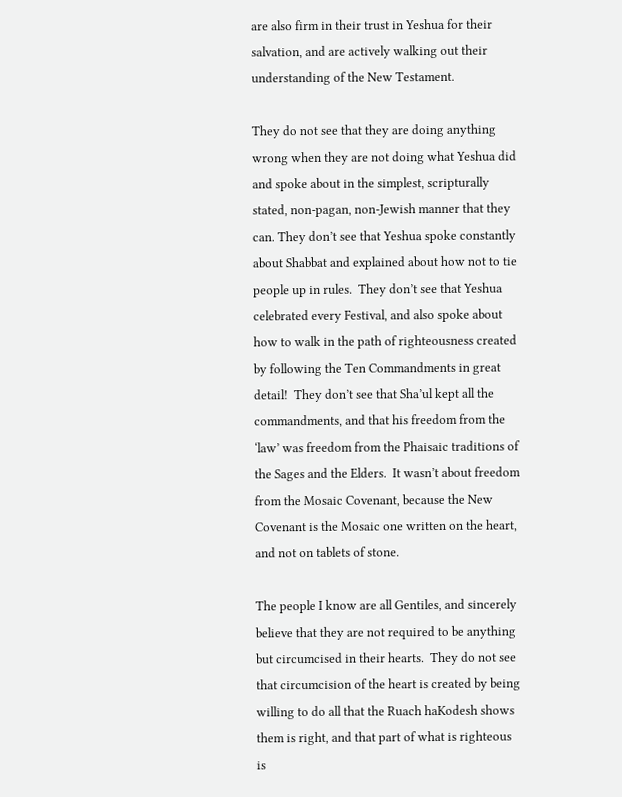are also firm in their trust in Yeshua for their salvation, and are actively walking out their understanding of the New Testament.

They do not see that they are doing anything wrong when they are not doing what Yeshua did and spoke about in the simplest, scripturally stated, non-pagan, non-Jewish manner that they can. They don’t see that Yeshua spoke constantly about Shabbat and explained about how not to tie people up in rules.  They don’t see that Yeshua celebrated every Festival, and also spoke about how to walk in the path of righteousness created by following the Ten Commandments in great detail!  They don’t see that Sha’ul kept all the commandments, and that his freedom from the ‘law’ was freedom from the Phaisaic traditions of the Sages and the Elders.  It wasn’t about freedom from the Mosaic Covenant, because the New Covenant is the Mosaic one written on the heart, and not on tablets of stone.

The people I know are all Gentiles, and sincerely believe that they are not required to be anything but circumcised in their hearts.  They do not see that circumcision of the heart is created by being willing to do all that the Ruach haKodesh shows them is right, and that part of what is righteous is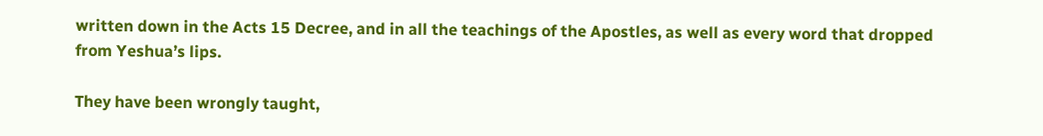written down in the Acts 15 Decree, and in all the teachings of the Apostles, as well as every word that dropped from Yeshua’s lips.

They have been wrongly taught,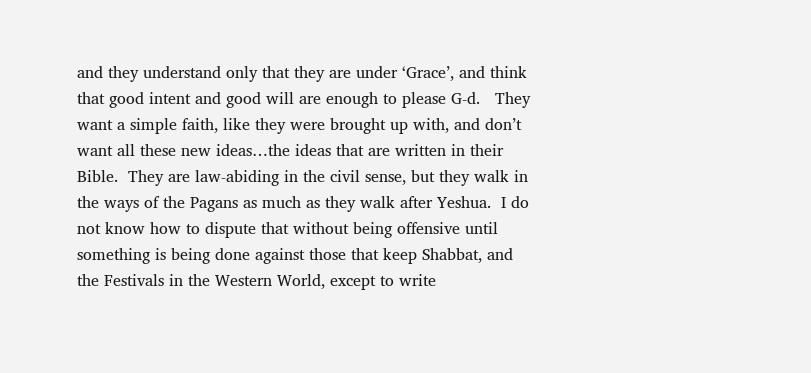and they understand only that they are under ‘Grace’, and think that good intent and good will are enough to please G-d.   They want a simple faith, like they were brought up with, and don’t want all these new ideas…the ideas that are written in their Bible.  They are law-abiding in the civil sense, but they walk in the ways of the Pagans as much as they walk after Yeshua.  I do not know how to dispute that without being offensive until something is being done against those that keep Shabbat, and the Festivals in the Western World, except to write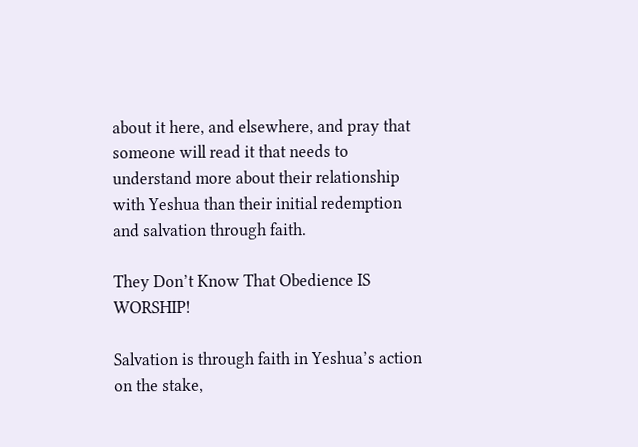about it here, and elsewhere, and pray that someone will read it that needs to understand more about their relationship with Yeshua than their initial redemption and salvation through faith.

They Don’t Know That Obedience IS WORSHIP!

Salvation is through faith in Yeshua’s action on the stake,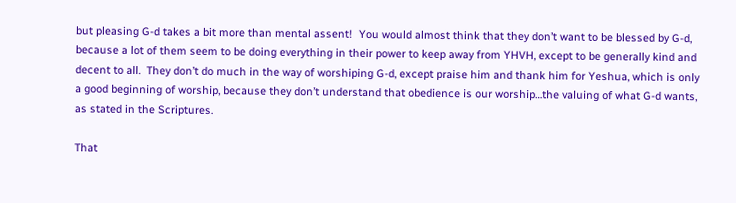but pleasing G-d takes a bit more than mental assent!  You would almost think that they don’t want to be blessed by G-d, because a lot of them seem to be doing everything in their power to keep away from YHVH, except to be generally kind and decent to all.  They don’t do much in the way of worshiping G-d, except praise him and thank him for Yeshua, which is only a good beginning of worship, because they don’t understand that obedience is our worship…the valuing of what G-d wants, as stated in the Scriptures.

That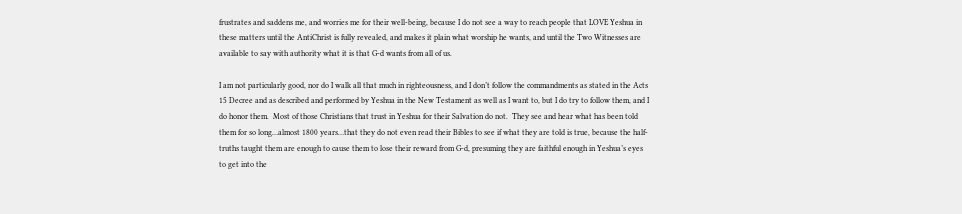frustrates and saddens me, and worries me for their well-being, because I do not see a way to reach people that LOVE Yeshua in these matters until the AntiChrist is fully revealed, and makes it plain what worship he wants, and until the Two Witnesses are available to say with authority what it is that G-d wants from all of us.

I am not particularly good, nor do I walk all that much in righteousness, and I don’t follow the commandments as stated in the Acts 15 Decree and as described and performed by Yeshua in the New Testament as well as I want to, but I do try to follow them, and I do honor them.  Most of those Christians that trust in Yeshua for their Salvation do not.  They see and hear what has been told them for so long…almost 1800 years…that they do not even read their Bibles to see if what they are told is true, because the half-truths taught them are enough to cause them to lose their reward from G-d, presuming they are faithful enough in Yeshua’s eyes to get into the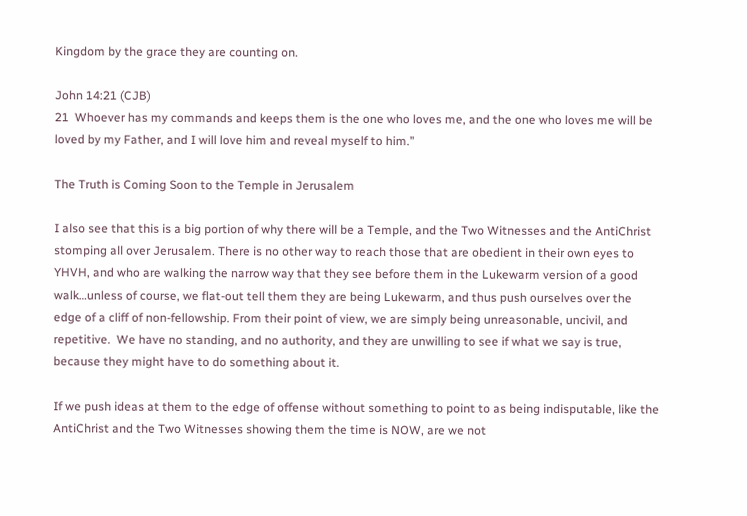Kingdom by the grace they are counting on.

John 14:21 (CJB)
21  Whoever has my commands and keeps them is the one who loves me, and the one who loves me will be loved by my Father, and I will love him and reveal myself to him.”

The Truth is Coming Soon to the Temple in Jerusalem

I also see that this is a big portion of why there will be a Temple, and the Two Witnesses and the AntiChrist stomping all over Jerusalem. There is no other way to reach those that are obedient in their own eyes to YHVH, and who are walking the narrow way that they see before them in the Lukewarm version of a good walk…unless of course, we flat-out tell them they are being Lukewarm, and thus push ourselves over the edge of a cliff of non-fellowship. From their point of view, we are simply being unreasonable, uncivil, and repetitive.  We have no standing, and no authority, and they are unwilling to see if what we say is true, because they might have to do something about it.

If we push ideas at them to the edge of offense without something to point to as being indisputable, like the AntiChrist and the Two Witnesses showing them the time is NOW, are we not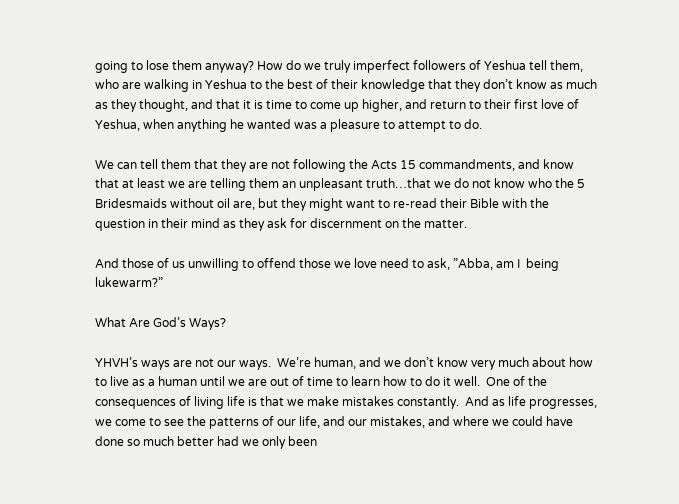going to lose them anyway? How do we truly imperfect followers of Yeshua tell them, who are walking in Yeshua to the best of their knowledge that they don’t know as much as they thought, and that it is time to come up higher, and return to their first love of Yeshua, when anything he wanted was a pleasure to attempt to do.

We can tell them that they are not following the Acts 15 commandments, and know that at least we are telling them an unpleasant truth…that we do not know who the 5 Bridesmaids without oil are, but they might want to re-read their Bible with the question in their mind as they ask for discernment on the matter.

And those of us unwilling to offend those we love need to ask, ”Abba, am I  being lukewarm?”

What Are God’s Ways?

YHVH’s ways are not our ways.  We’re human, and we don’t know very much about how to live as a human until we are out of time to learn how to do it well.  One of the consequences of living life is that we make mistakes constantly.  And as life progresses, we come to see the patterns of our life, and our mistakes, and where we could have done so much better had we only been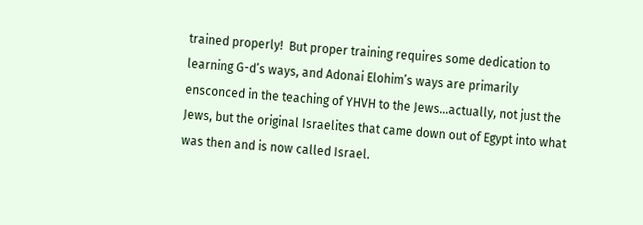trained properly!  But proper training requires some dedication to learning G-d’s ways, and Adonai Elohim’s ways are primarily ensconced in the teaching of YHVH to the Jews…actually, not just the Jews, but the original Israelites that came down out of Egypt into what was then and is now called Israel.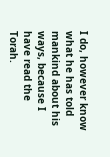I do, however know what he has told mankind about his ways, because I have read the Torah.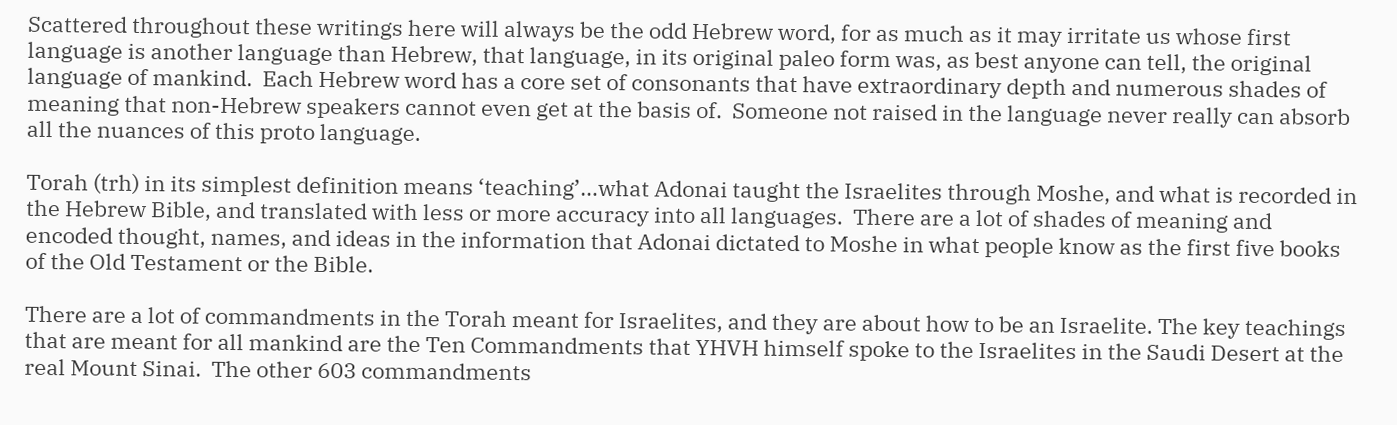Scattered throughout these writings here will always be the odd Hebrew word, for as much as it may irritate us whose first language is another language than Hebrew, that language, in its original paleo form was, as best anyone can tell, the original language of mankind.  Each Hebrew word has a core set of consonants that have extraordinary depth and numerous shades of meaning that non-Hebrew speakers cannot even get at the basis of.  Someone not raised in the language never really can absorb all the nuances of this proto language.

Torah (trh) in its simplest definition means ‘teaching’…what Adonai taught the Israelites through Moshe, and what is recorded in the Hebrew Bible, and translated with less or more accuracy into all languages.  There are a lot of shades of meaning and encoded thought, names, and ideas in the information that Adonai dictated to Moshe in what people know as the first five books of the Old Testament or the Bible.

There are a lot of commandments in the Torah meant for Israelites, and they are about how to be an Israelite. The key teachings that are meant for all mankind are the Ten Commandments that YHVH himself spoke to the Israelites in the Saudi Desert at the real Mount Sinai.  The other 603 commandments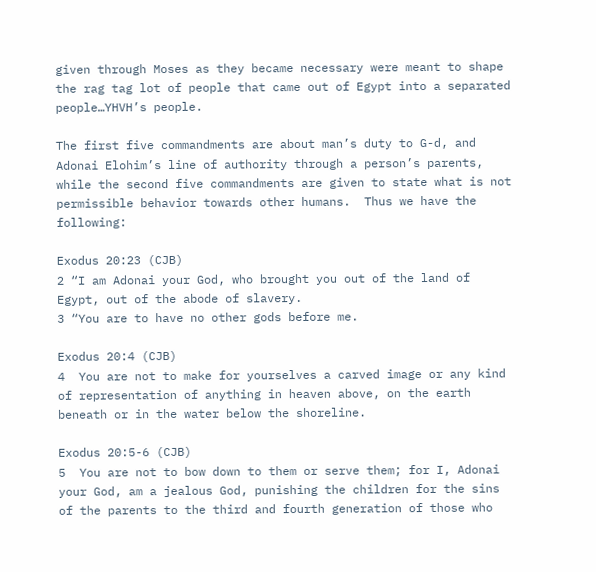given through Moses as they became necessary were meant to shape the rag tag lot of people that came out of Egypt into a separated people…YHVH’s people.

The first five commandments are about man’s duty to G-d, and Adonai Elohim’s line of authority through a person’s parents, while the second five commandments are given to state what is not permissible behavior towards other humans.  Thus we have the following:

Exodus 20:23 (CJB)
2 “I am Adonai your God, who brought you out of the land of Egypt, out of the abode of slavery.
3 “You are to have no other gods before me.

Exodus 20:4 (CJB)
4  You are not to make for yourselves a carved image or any kind of representation of anything in heaven above, on the earth beneath or in the water below the shoreline.

Exodus 20:5-6 (CJB)
5  You are not to bow down to them or serve them; for I, Adonai your God, am a jealous God, punishing the children for the sins of the parents to the third and fourth generation of those who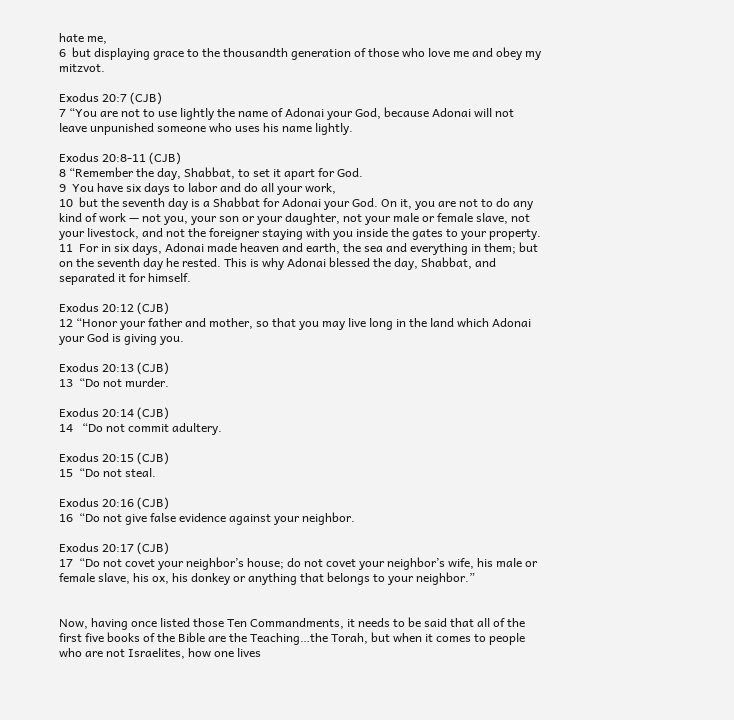hate me,
6  but displaying grace to the thousandth generation of those who love me and obey my mitzvot.

Exodus 20:7 (CJB)
7 “You are not to use lightly the name of Adonai your God, because Adonai will not leave unpunished someone who uses his name lightly.

Exodus 20:8-11 (CJB)
8 “Remember the day, Shabbat, to set it apart for God.
9  You have six days to labor and do all your work,
10  but the seventh day is a Shabbat for Adonai your God. On it, you are not to do any kind of work — not you, your son or your daughter, not your male or female slave, not your livestock, and not the foreigner staying with you inside the gates to your property.
11  For in six days, Adonai made heaven and earth, the sea and everything in them; but on the seventh day he rested. This is why Adonai blessed the day, Shabbat, and separated it for himself.

Exodus 20:12 (CJB)
12 “Honor your father and mother, so that you may live long in the land which Adonai your God is giving you.

Exodus 20:13 (CJB)
13  “Do not murder.

Exodus 20:14 (CJB)
14   “Do not commit adultery.

Exodus 20:15 (CJB)
15  “Do not steal.

Exodus 20:16 (CJB)
16  “Do not give false evidence against your neighbor.

Exodus 20:17 (CJB)
17  “Do not covet your neighbor’s house; do not covet your neighbor’s wife, his male or female slave, his ox, his donkey or anything that belongs to your neighbor.”


Now, having once listed those Ten Commandments, it needs to be said that all of the first five books of the Bible are the Teaching…the Torah, but when it comes to people who are not Israelites, how one lives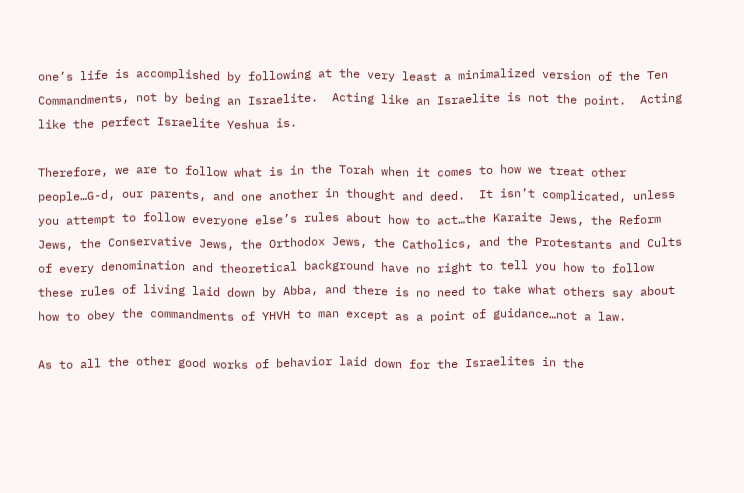one’s life is accomplished by following at the very least a minimalized version of the Ten Commandments, not by being an Israelite.  Acting like an Israelite is not the point.  Acting like the perfect Israelite Yeshua is.

Therefore, we are to follow what is in the Torah when it comes to how we treat other people…G-d, our parents, and one another in thought and deed.  It isn’t complicated, unless you attempt to follow everyone else’s rules about how to act…the Karaite Jews, the Reform Jews, the Conservative Jews, the Orthodox Jews, the Catholics, and the Protestants and Cults of every denomination and theoretical background have no right to tell you how to follow these rules of living laid down by Abba, and there is no need to take what others say about how to obey the commandments of YHVH to man except as a point of guidance…not a law.

As to all the other good works of behavior laid down for the Israelites in the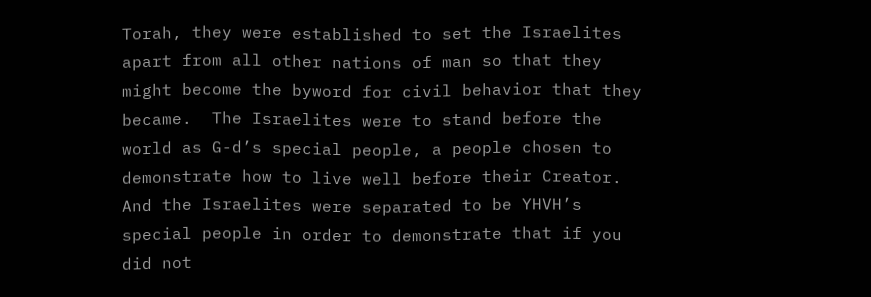Torah, they were established to set the Israelites apart from all other nations of man so that they might become the byword for civil behavior that they became.  The Israelites were to stand before the world as G-d’s special people, a people chosen to demonstrate how to live well before their Creator.  And the Israelites were separated to be YHVH’s special people in order to demonstrate that if you did not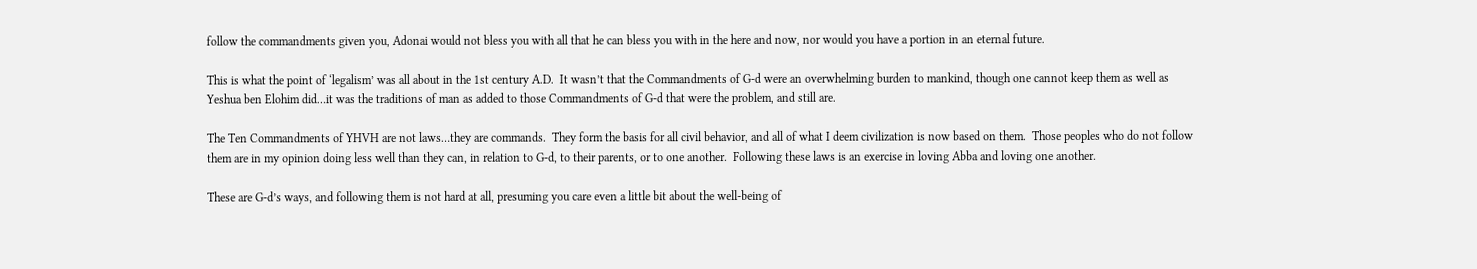follow the commandments given you, Adonai would not bless you with all that he can bless you with in the here and now, nor would you have a portion in an eternal future.

This is what the point of ‘legalism’ was all about in the 1st century A.D.  It wasn’t that the Commandments of G-d were an overwhelming burden to mankind, though one cannot keep them as well as Yeshua ben Elohim did…it was the traditions of man as added to those Commandments of G-d that were the problem, and still are.

The Ten Commandments of YHVH are not laws…they are commands.  They form the basis for all civil behavior, and all of what I deem civilization is now based on them.  Those peoples who do not follow them are in my opinion doing less well than they can, in relation to G-d, to their parents, or to one another.  Following these laws is an exercise in loving Abba and loving one another.

These are G-d’s ways, and following them is not hard at all, presuming you care even a little bit about the well-being of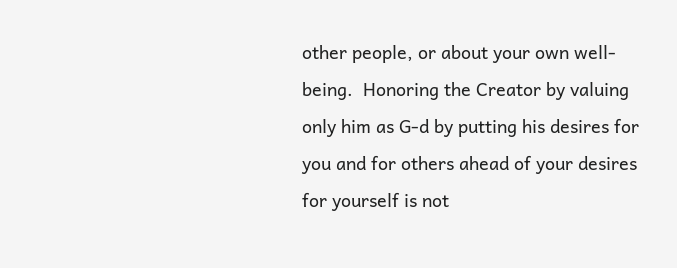other people, or about your own well-being.  Honoring the Creator by valuing only him as G-d by putting his desires for you and for others ahead of your desires for yourself is not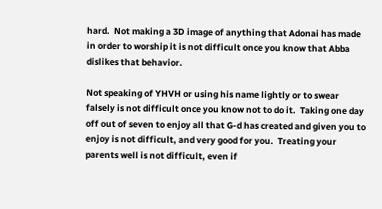hard.  Not making a 3D image of anything that Adonai has made in order to worship it is not difficult once you know that Abba dislikes that behavior.

Not speaking of YHVH or using his name lightly or to swear falsely is not difficult once you know not to do it.  Taking one day off out of seven to enjoy all that G-d has created and given you to enjoy is not difficult, and very good for you.  Treating your parents well is not difficult, even if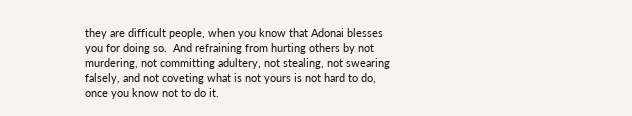they are difficult people, when you know that Adonai blesses you for doing so.  And refraining from hurting others by not murdering, not committing adultery, not stealing, not swearing falsely, and not coveting what is not yours is not hard to do, once you know not to do it.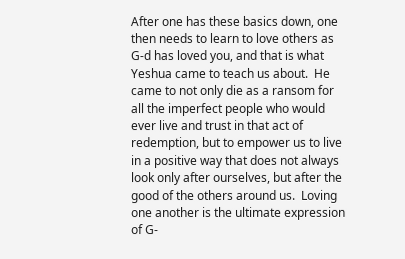After one has these basics down, one then needs to learn to love others as G-d has loved you, and that is what Yeshua came to teach us about.  He came to not only die as a ransom for all the imperfect people who would ever live and trust in that act of redemption, but to empower us to live in a positive way that does not always look only after ourselves, but after the good of the others around us.  Loving one another is the ultimate expression of G-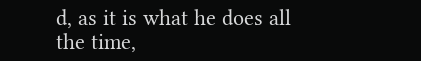d, as it is what he does all the time,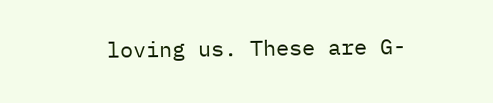loving us. These are G-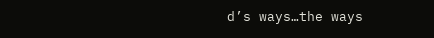d’s ways…the ways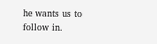he wants us to follow in.